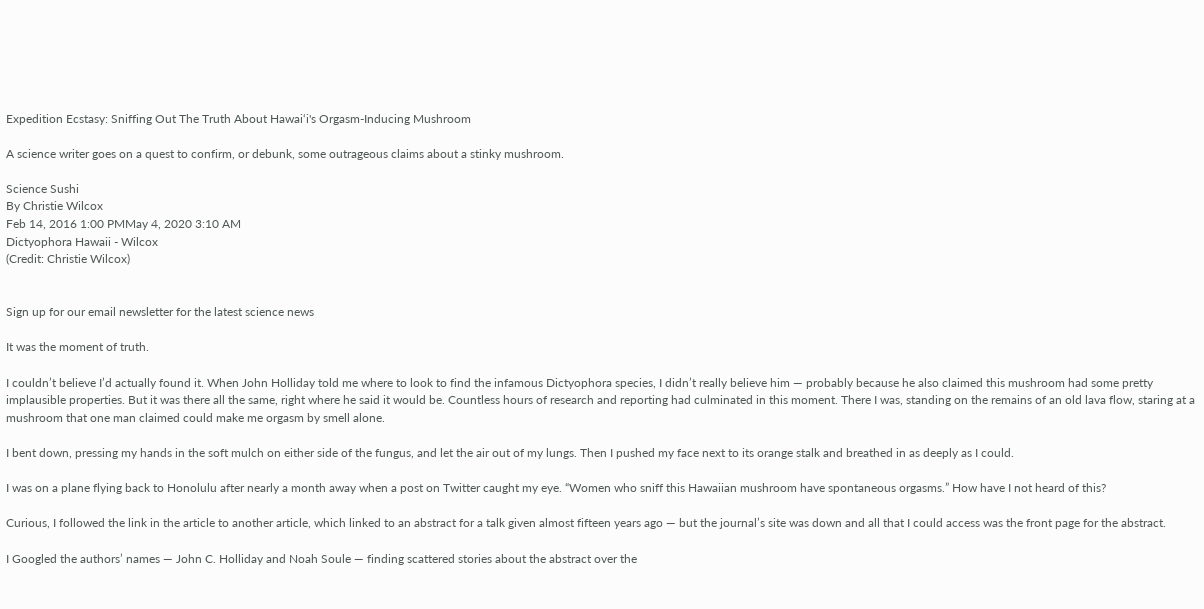Expedition Ecstasy: Sniffing Out The Truth About Hawai‘i's Orgasm-Inducing Mushroom

A science writer goes on a quest to confirm, or debunk, some outrageous claims about a stinky mushroom.

Science Sushi
By Christie Wilcox
Feb 14, 2016 1:00 PMMay 4, 2020 3:10 AM
Dictyophora Hawaii - Wilcox
(Credit: Christie Wilcox)


Sign up for our email newsletter for the latest science news

It was the moment of truth.

I couldn’t believe I’d actually found it. When John Holliday told me where to look to find the infamous Dictyophora species, I didn’t really believe him — probably because he also claimed this mushroom had some pretty implausible properties. But it was there all the same, right where he said it would be. Countless hours of research and reporting had culminated in this moment. There I was, standing on the remains of an old lava flow, staring at a mushroom that one man claimed could make me orgasm by smell alone.

I bent down, pressing my hands in the soft mulch on either side of the fungus, and let the air out of my lungs. Then I pushed my face next to its orange stalk and breathed in as deeply as I could.

I was on a plane flying back to Honolulu after nearly a month away when a post on Twitter caught my eye. “Women who sniff this Hawaiian mushroom have spontaneous orgasms.” How have I not heard of this?

Curious, I followed the link in the article to another article, which linked to an abstract for a talk given almost fifteen years ago — but the journal’s site was down and all that I could access was the front page for the abstract.

I Googled the authors’ names — John C. Holliday and Noah Soule — finding scattered stories about the abstract over the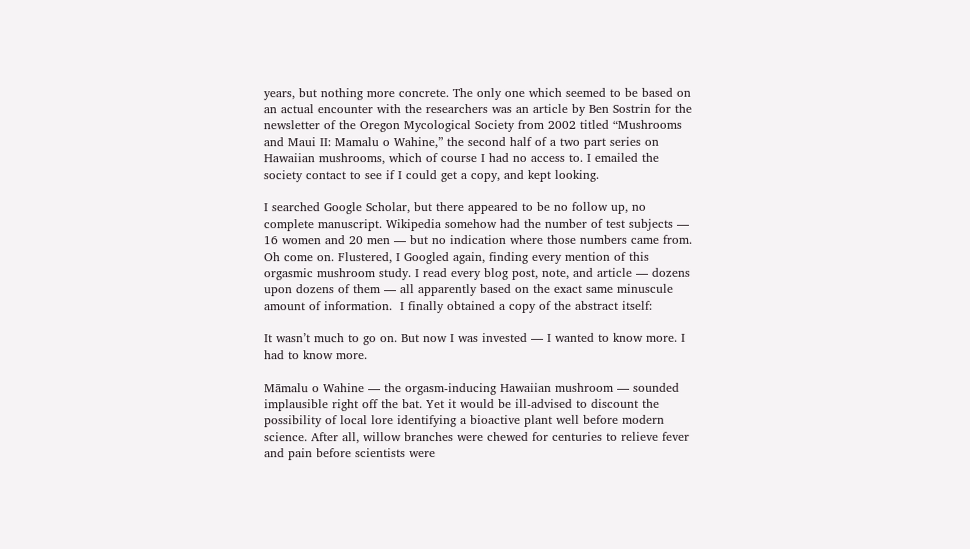years, but nothing more concrete. The only one which seemed to be based on an actual encounter with the researchers was an article by Ben Sostrin for the newsletter of the Oregon Mycological Society from 2002 titled “Mushrooms and Maui II: Mamalu o Wahine,” the second half of a two part series on Hawaiian mushrooms, which of course I had no access to. I emailed the society contact to see if I could get a copy, and kept looking.

I searched Google Scholar, but there appeared to be no follow up, no complete manuscript. Wikipedia somehow had the number of test subjects — 16 women and 20 men — but no indication where those numbers came from. Oh come on. Flustered, I Googled again, finding every mention of this orgasmic mushroom study. I read every blog post, note, and article — dozens upon dozens of them — all apparently based on the exact same minuscule amount of information.  I finally obtained a copy of the abstract itself:

It wasn’t much to go on. But now I was invested — I wanted to know more. I had to know more.

Māmalu o Wahine — the orgasm-inducing Hawaiian mushroom — sounded implausible right off the bat. Yet it would be ill-advised to discount the possibility of local lore identifying a bioactive plant well before modern science. After all, willow branches were chewed for centuries to relieve fever and pain before scientists were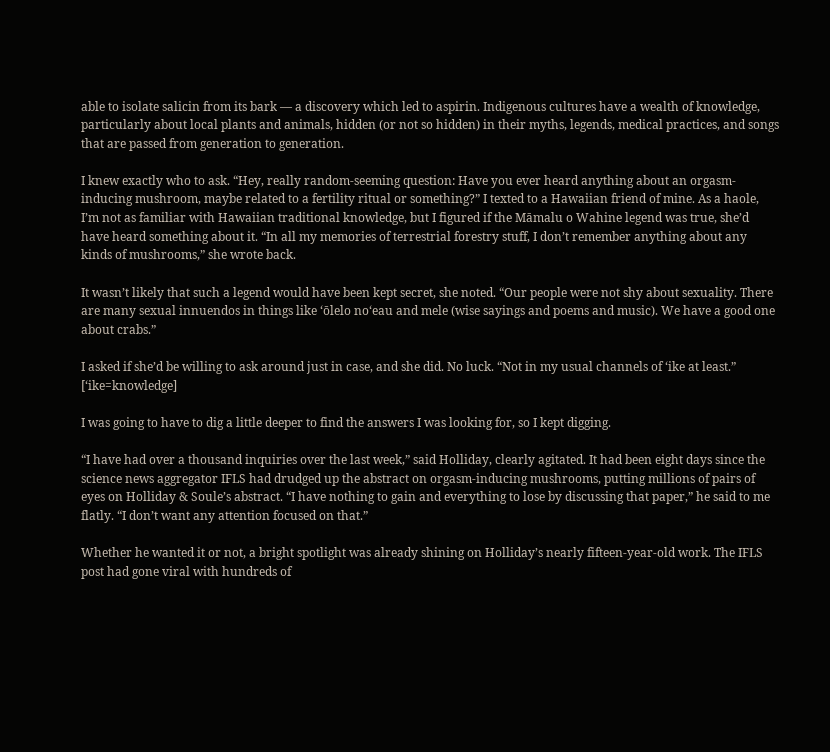able to isolate salicin from its bark — a discovery which led to aspirin. Indigenous cultures have a wealth of knowledge, particularly about local plants and animals, hidden (or not so hidden) in their myths, legends, medical practices, and songs that are passed from generation to generation.

I knew exactly who to ask. “Hey, really random-seeming question: Have you ever heard anything about an orgasm-inducing mushroom, maybe related to a fertility ritual or something?” I texted to a Hawaiian friend of mine. As a haole, I’m not as familiar with Hawaiian traditional knowledge, but I figured if the Māmalu o Wahine legend was true, she’d have heard something about it. “In all my memories of terrestrial forestry stuff, I don’t remember anything about any kinds of mushrooms,” she wrote back.

It wasn’t likely that such a legend would have been kept secret, she noted. “Our people were not shy about sexuality. There are many sexual innuendos in things like ‘ōlelo no‘eau and mele (wise sayings and poems and music). We have a good one about crabs.”

I asked if she’d be willing to ask around just in case, and she did. No luck. “Not in my usual channels of ‘ike at least.” [‘ike=knowledge]

I was going to have to dig a little deeper to find the answers I was looking for, so I kept digging.

“I have had over a thousand inquiries over the last week,” said Holliday, clearly agitated. It had been eight days since the science news aggregator IFLS had drudged up the abstract on orgasm-inducing mushrooms, putting millions of pairs of eyes on Holliday & Soule’s abstract. “I have nothing to gain and everything to lose by discussing that paper,” he said to me flatly. “I don’t want any attention focused on that.”

Whether he wanted it or not, a bright spotlight was already shining on Holliday’s nearly fifteen-year-old work. The IFLS post had gone viral with hundreds of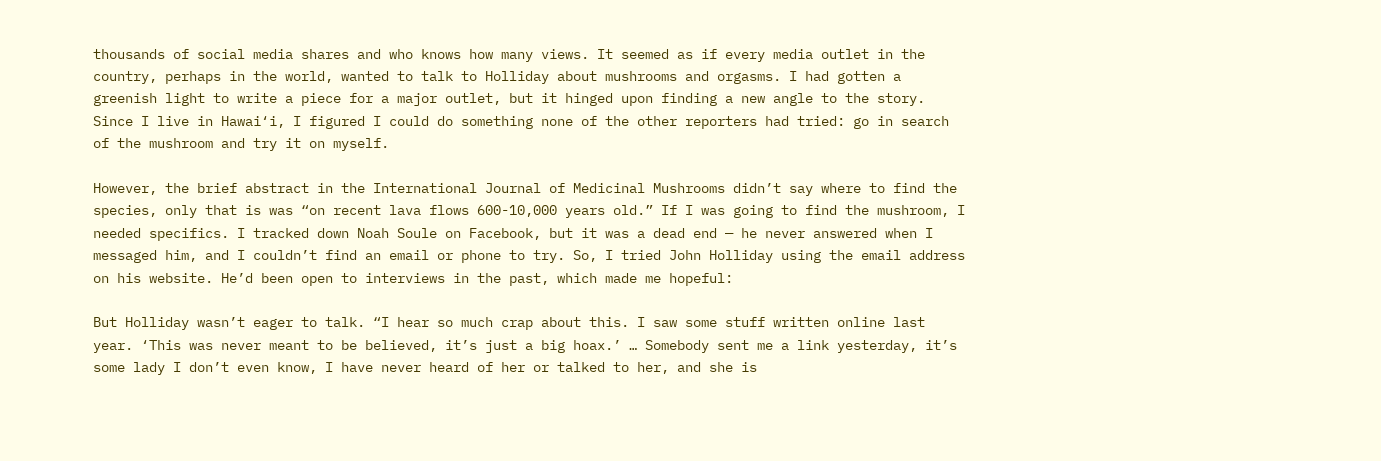thousands of social media shares and who knows how many views. It seemed as if every media outlet in the country, perhaps in the world, wanted to talk to Holliday about mushrooms and orgasms. I had gotten a greenish light to write a piece for a major outlet, but it hinged upon finding a new angle to the story. Since I live in Hawai‘i, I figured I could do something none of the other reporters had tried: go in search of the mushroom and try it on myself.

However, the brief abstract in the International Journal of Medicinal Mushrooms didn’t say where to find the species, only that is was “on recent lava flows 600-10,000 years old.” If I was going to find the mushroom, I needed specifics. I tracked down Noah Soule on Facebook, but it was a dead end — he never answered when I messaged him, and I couldn’t find an email or phone to try. So, I tried John Holliday using the email address on his website. He’d been open to interviews in the past, which made me hopeful:

But Holliday wasn’t eager to talk. “I hear so much crap about this. I saw some stuff written online last year. ‘This was never meant to be believed, it’s just a big hoax.’ … Somebody sent me a link yesterday, it’s some lady I don’t even know, I have never heard of her or talked to her, and she is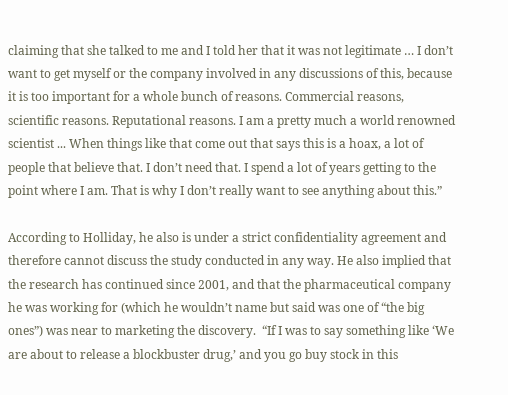claiming that she talked to me and I told her that it was not legitimate … I don’t want to get myself or the company involved in any discussions of this, because it is too important for a whole bunch of reasons. Commercial reasons, scientific reasons. Reputational reasons. I am a pretty much a world renowned scientist ... When things like that come out that says this is a hoax, a lot of people that believe that. I don’t need that. I spend a lot of years getting to the point where I am. That is why I don’t really want to see anything about this.”

According to Holliday, he also is under a strict confidentiality agreement and therefore cannot discuss the study conducted in any way. He also implied that the research has continued since 2001, and that the pharmaceutical company he was working for (which he wouldn’t name but said was one of “the big ones”) was near to marketing the discovery.  “If I was to say something like ‘We are about to release a blockbuster drug,’ and you go buy stock in this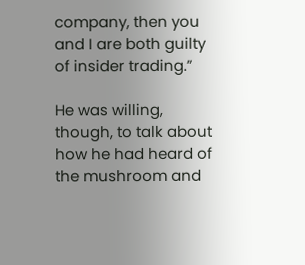company, then you and I are both guilty of insider trading.”

He was willing, though, to talk about how he had heard of the mushroom and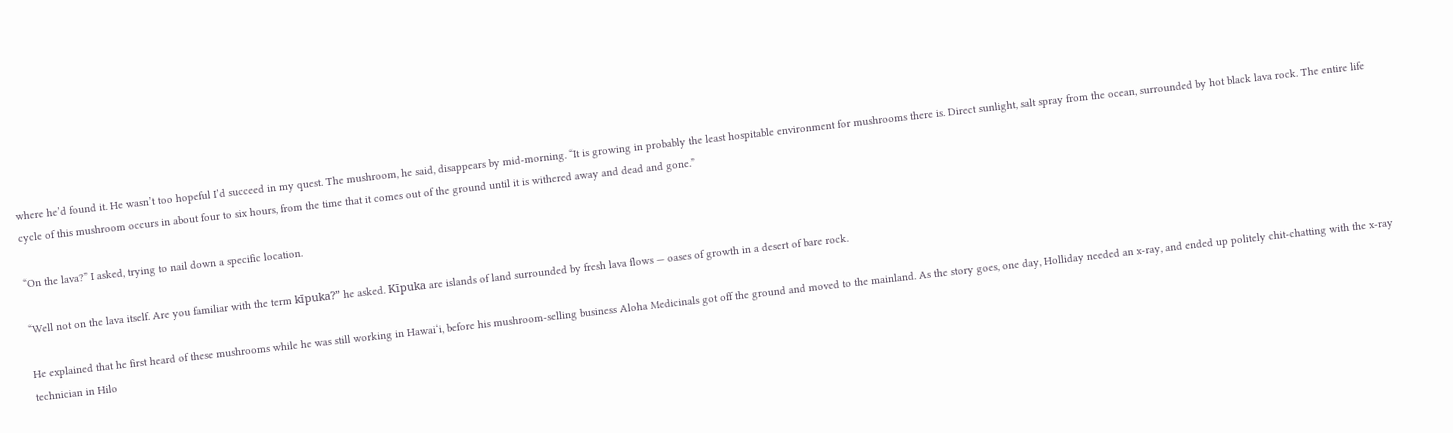where he’d found it. He wasn’t too hopeful I’d succeed in my quest. The mushroom, he said, disappears by mid-morning. “It is growing in probably the least hospitable environment for mushrooms there is. Direct sunlight, salt spray from the ocean, surrounded by hot black lava rock. The entire life cycle of this mushroom occurs in about four to six hours, from the time that it comes out of the ground until it is withered away and dead and gone.”

“On the lava?” I asked, trying to nail down a specific location.

“Well not on the lava itself. Are you familiar with the term kīpuka?” he asked. Kīpuka are islands of land surrounded by fresh lava flows — oases of growth in a desert of bare rock.

He explained that he first heard of these mushrooms while he was still working in Hawai‘i, before his mushroom-selling business Aloha Medicinals got off the ground and moved to the mainland. As the story goes, one day, Holliday needed an x-ray, and ended up politely chit-chatting with the x-ray technician in Hilo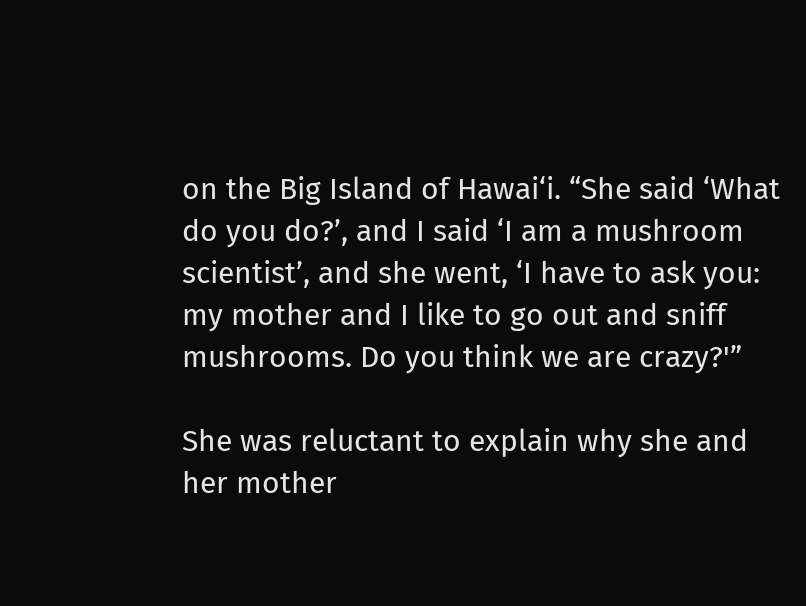on the Big Island of Hawai‘i. “She said ‘What do you do?’, and I said ‘I am a mushroom scientist’, and she went, ‘I have to ask you: my mother and I like to go out and sniff mushrooms. Do you think we are crazy?'”

She was reluctant to explain why she and her mother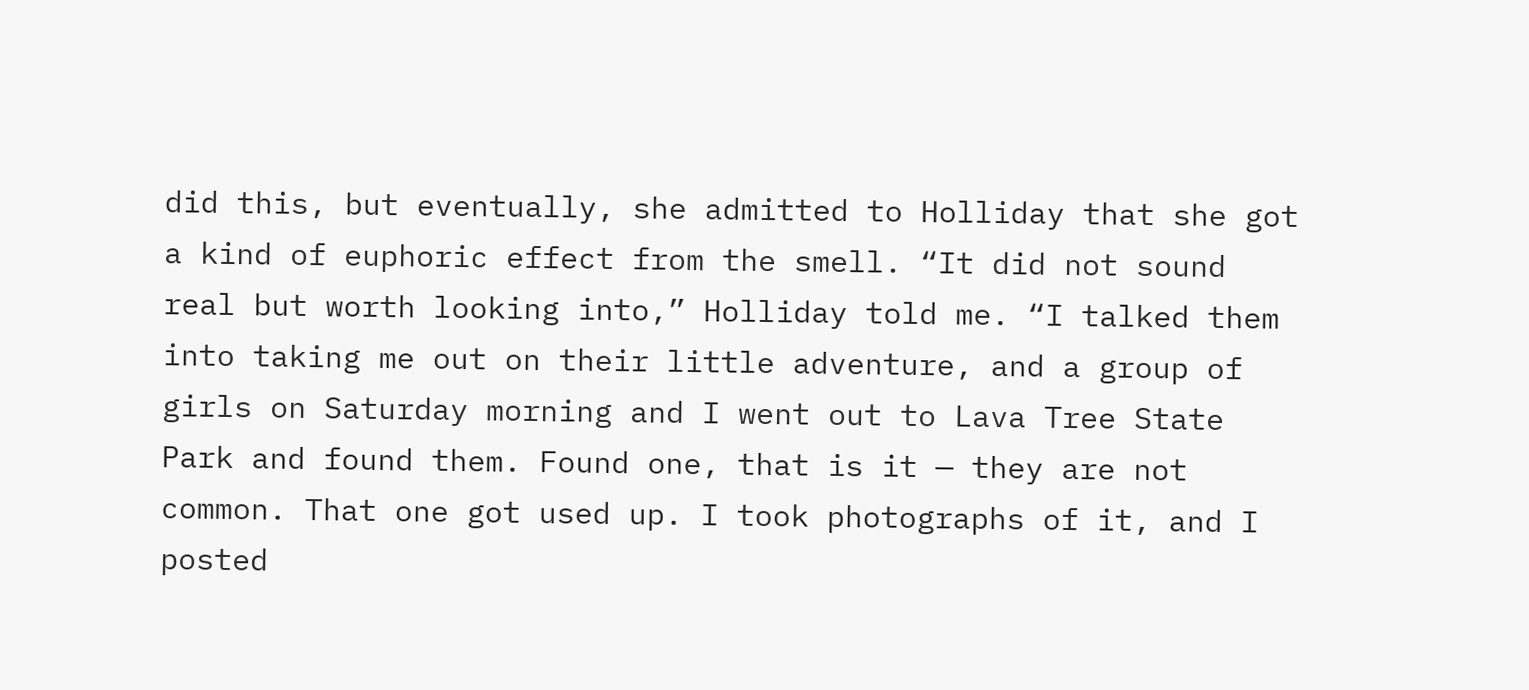did this, but eventually, she admitted to Holliday that she got a kind of euphoric effect from the smell. “It did not sound real but worth looking into,” Holliday told me. “I talked them into taking me out on their little adventure, and a group of girls on Saturday morning and I went out to Lava Tree State Park and found them. Found one, that is it — they are not common. That one got used up. I took photographs of it, and I posted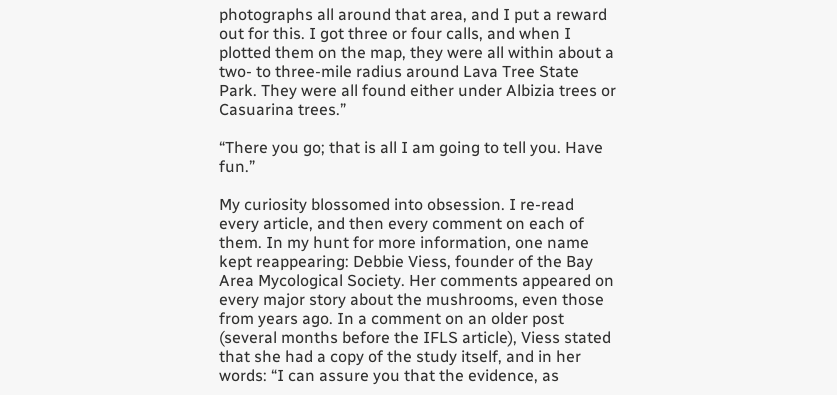photographs all around that area, and I put a reward out for this. I got three or four calls, and when I plotted them on the map, they were all within about a two- to three-mile radius around Lava Tree State Park. They were all found either under Albizia trees or Casuarina trees.”

“There you go; that is all I am going to tell you. Have fun.”

My curiosity blossomed into obsession. I re-read every article, and then every comment on each of them. In my hunt for more information, one name kept reappearing: Debbie Viess, founder of the Bay Area Mycological Society. Her comments appeared on every major story about the mushrooms, even those from years ago. In a comment on an older post (several months before the IFLS article), Viess stated that she had a copy of the study itself, and in her words: “I can assure you that the evidence, as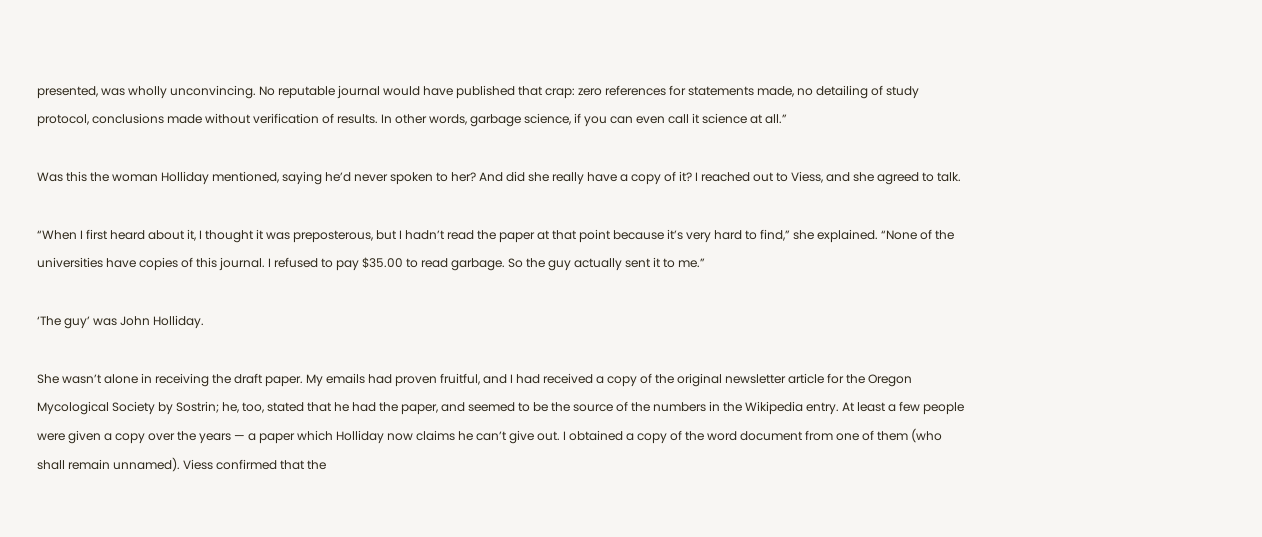presented, was wholly unconvincing. No reputable journal would have published that crap: zero references for statements made, no detailing of study protocol, conclusions made without verification of results. In other words, garbage science, if you can even call it science at all.”

Was this the woman Holliday mentioned, saying he’d never spoken to her? And did she really have a copy of it? I reached out to Viess, and she agreed to talk.

“When I first heard about it, I thought it was preposterous, but I hadn’t read the paper at that point because it’s very hard to find,” she explained. “None of the universities have copies of this journal. I refused to pay $35.00 to read garbage. So the guy actually sent it to me.”

‘The guy’ was John Holliday.

She wasn’t alone in receiving the draft paper. My emails had proven fruitful, and I had received a copy of the original newsletter article for the Oregon Mycological Society by Sostrin; he, too, stated that he had the paper, and seemed to be the source of the numbers in the Wikipedia entry. At least a few people were given a copy over the years — a paper which Holliday now claims he can’t give out. I obtained a copy of the word document from one of them (who shall remain unnamed). Viess confirmed that the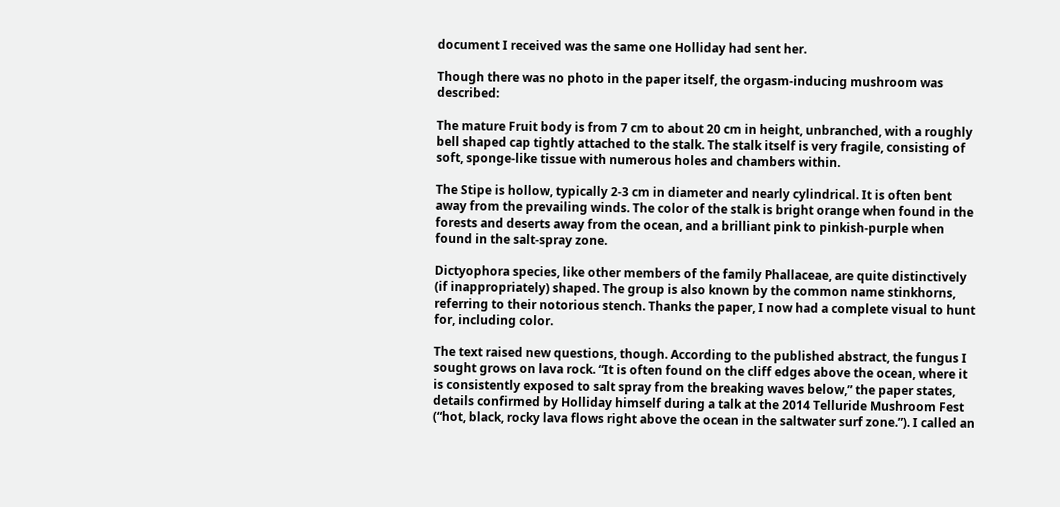document I received was the same one Holliday had sent her.

Though there was no photo in the paper itself, the orgasm-inducing mushroom was described:

The mature Fruit body is from 7 cm to about 20 cm in height, unbranched, with a roughly bell shaped cap tightly attached to the stalk. The stalk itself is very fragile, consisting of soft, sponge-like tissue with numerous holes and chambers within.

The Stipe is hollow, typically 2-3 cm in diameter and nearly cylindrical. It is often bent away from the prevailing winds. The color of the stalk is bright orange when found in the forests and deserts away from the ocean, and a brilliant pink to pinkish-purple when found in the salt-spray zone.

Dictyophora species, like other members of the family Phallaceae, are quite distinctively (if inappropriately) shaped. The group is also known by the common name stinkhorns, referring to their notorious stench. Thanks the paper, I now had a complete visual to hunt for, including color.

The text raised new questions, though. According to the published abstract, the fungus I sought grows on lava rock. “It is often found on the cliff edges above the ocean, where it is consistently exposed to salt spray from the breaking waves below,” the paper states, details confirmed by Holliday himself during a talk at the 2014 Telluride Mushroom Fest (“hot, black, rocky lava flows right above the ocean in the saltwater surf zone.”). I called an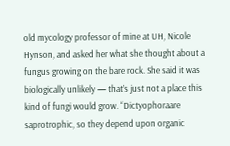old mycology professor of mine at UH, Nicole Hynson, and asked her what she thought about a fungus growing on the bare rock. She said it was biologically unlikely — that’s just not a place this kind of fungi would grow. “Dictyophoraare saprotrophic, so they depend upon organic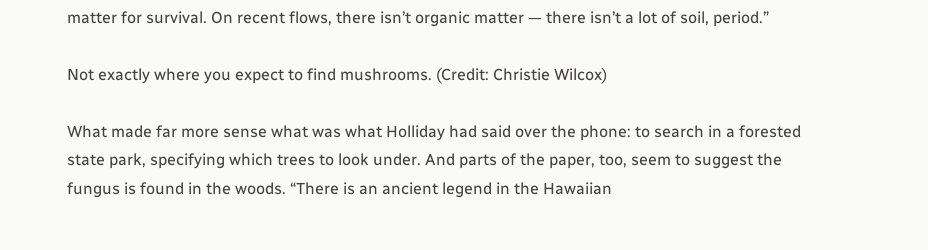matter for survival. On recent flows, there isn’t organic matter — there isn’t a lot of soil, period.”

Not exactly where you expect to find mushrooms. (Credit: Christie Wilcox)

What made far more sense what was what Holliday had said over the phone: to search in a forested state park, specifying which trees to look under. And parts of the paper, too, seem to suggest the fungus is found in the woods. “There is an ancient legend in the Hawaiian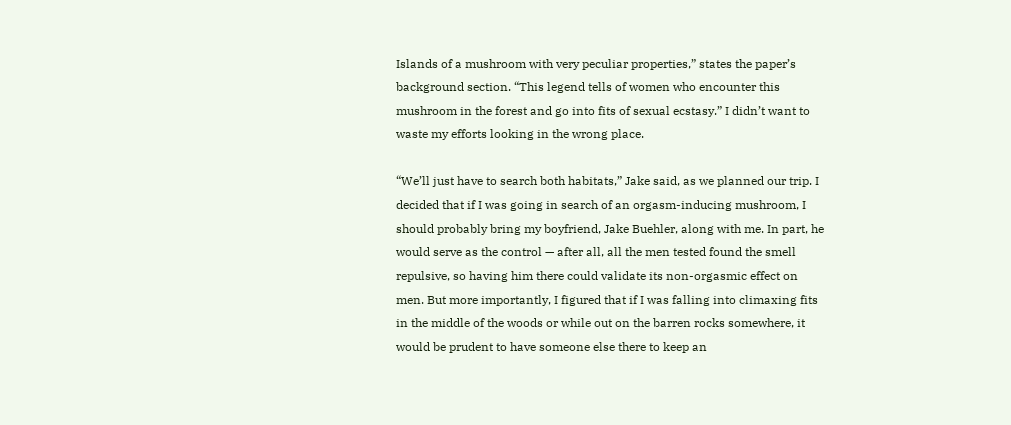Islands of a mushroom with very peculiar properties,” states the paper’s background section. “This legend tells of women who encounter this mushroom in the forest and go into fits of sexual ecstasy.” I didn’t want to waste my efforts looking in the wrong place.

“We’ll just have to search both habitats,” Jake said, as we planned our trip. I decided that if I was going in search of an orgasm-inducing mushroom, I should probably bring my boyfriend, Jake Buehler, along with me. In part, he would serve as the control — after all, all the men tested found the smell repulsive, so having him there could validate its non-orgasmic effect on men. But more importantly, I figured that if I was falling into climaxing fits in the middle of the woods or while out on the barren rocks somewhere, it would be prudent to have someone else there to keep an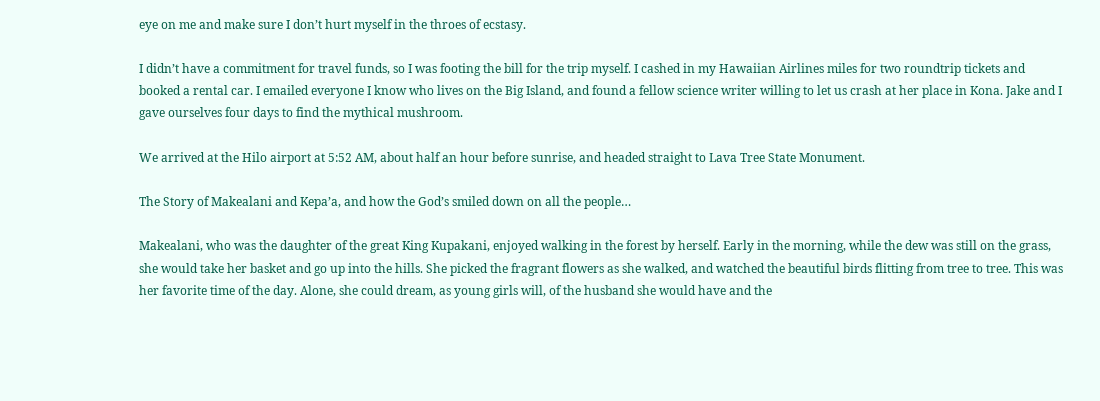eye on me and make sure I don’t hurt myself in the throes of ecstasy.

I didn’t have a commitment for travel funds, so I was footing the bill for the trip myself. I cashed in my Hawaiian Airlines miles for two roundtrip tickets and booked a rental car. I emailed everyone I know who lives on the Big Island, and found a fellow science writer willing to let us crash at her place in Kona. Jake and I gave ourselves four days to find the mythical mushroom.

We arrived at the Hilo airport at 5:52 AM, about half an hour before sunrise, and headed straight to Lava Tree State Monument.

The Story of Makealani and Kepa’a, and how the God’s smiled down on all the people…

Makealani, who was the daughter of the great King Kupakani, enjoyed walking in the forest by herself. Early in the morning, while the dew was still on the grass, she would take her basket and go up into the hills. She picked the fragrant flowers as she walked, and watched the beautiful birds flitting from tree to tree. This was her favorite time of the day. Alone, she could dream, as young girls will, of the husband she would have and the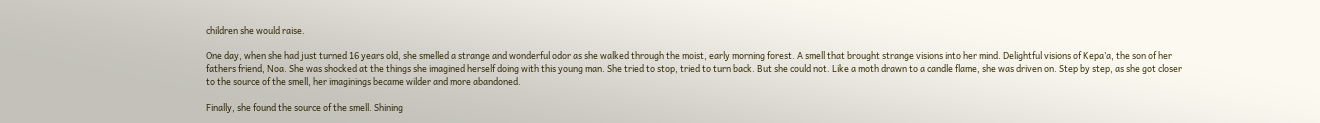children she would raise.

One day, when she had just turned 16 years old, she smelled a strange and wonderful odor as she walked through the moist, early morning forest. A smell that brought strange visions into her mind. Delightful visions of Kepa’a, the son of her fathers friend, Noa. She was shocked at the things she imagined herself doing with this young man. She tried to stop, tried to turn back. But she could not. Like a moth drawn to a candle flame, she was driven on. Step by step, as she got closer to the source of the smell, her imaginings became wilder and more abandoned.

Finally, she found the source of the smell. Shining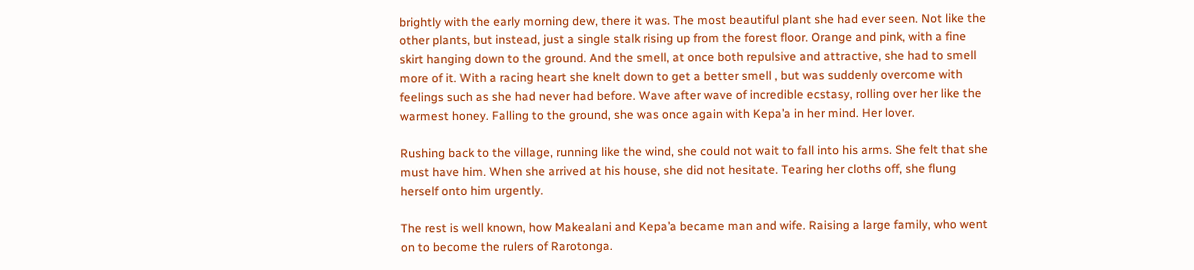brightly with the early morning dew, there it was. The most beautiful plant she had ever seen. Not like the other plants, but instead, just a single stalk rising up from the forest floor. Orange and pink, with a fine skirt hanging down to the ground. And the smell, at once both repulsive and attractive, she had to smell more of it. With a racing heart she knelt down to get a better smell , but was suddenly overcome with feelings such as she had never had before. Wave after wave of incredible ecstasy, rolling over her like the warmest honey. Falling to the ground, she was once again with Kepa’a in her mind. Her lover.

Rushing back to the village, running like the wind, she could not wait to fall into his arms. She felt that she must have him. When she arrived at his house, she did not hesitate. Tearing her cloths off, she flung herself onto him urgently.

The rest is well known, how Makealani and Kepa’a became man and wife. Raising a large family, who went on to become the rulers of Rarotonga.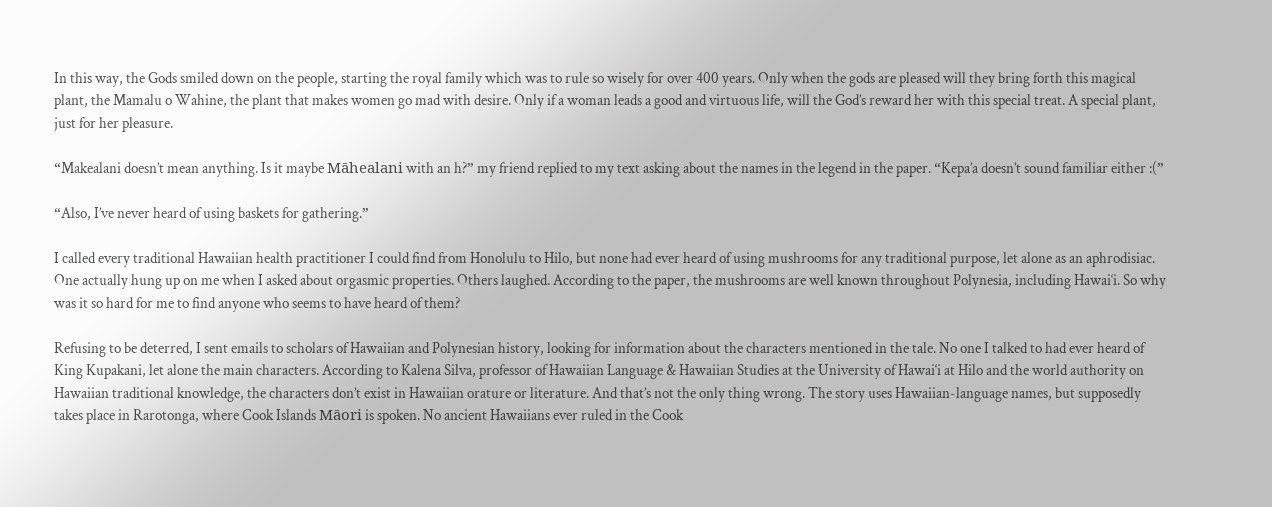In this way, the Gods smiled down on the people, starting the royal family which was to rule so wisely for over 400 years. Only when the gods are pleased will they bring forth this magical plant, the Mamalu o Wahine, the plant that makes women go mad with desire. Only if a woman leads a good and virtuous life, will the God’s reward her with this special treat. A special plant, just for her pleasure.

“Makealani doesn’t mean anything. Is it maybe Māhealani with an h?” my friend replied to my text asking about the names in the legend in the paper. “Kepa’a doesn’t sound familiar either :(”

“Also, I’ve never heard of using baskets for gathering.”

I called every traditional Hawaiian health practitioner I could find from Honolulu to Hilo, but none had ever heard of using mushrooms for any traditional purpose, let alone as an aphrodisiac. One actually hung up on me when I asked about orgasmic properties. Others laughed. According to the paper, the mushrooms are well known throughout Polynesia, including Hawai‘i. So why was it so hard for me to find anyone who seems to have heard of them?

Refusing to be deterred, I sent emails to scholars of Hawaiian and Polynesian history, looking for information about the characters mentioned in the tale. No one I talked to had ever heard of King Kupakani, let alone the main characters. According to Kalena Silva, professor of Hawaiian Language & Hawaiian Studies at the University of Hawai‘i at Hilo and the world authority on Hawaiian traditional knowledge, the characters don’t exist in Hawaiian orature or literature. And that’s not the only thing wrong. The story uses Hawaiian-language names, but supposedly takes place in Rarotonga, where Cook Islands Māori is spoken. No ancient Hawaiians ever ruled in the Cook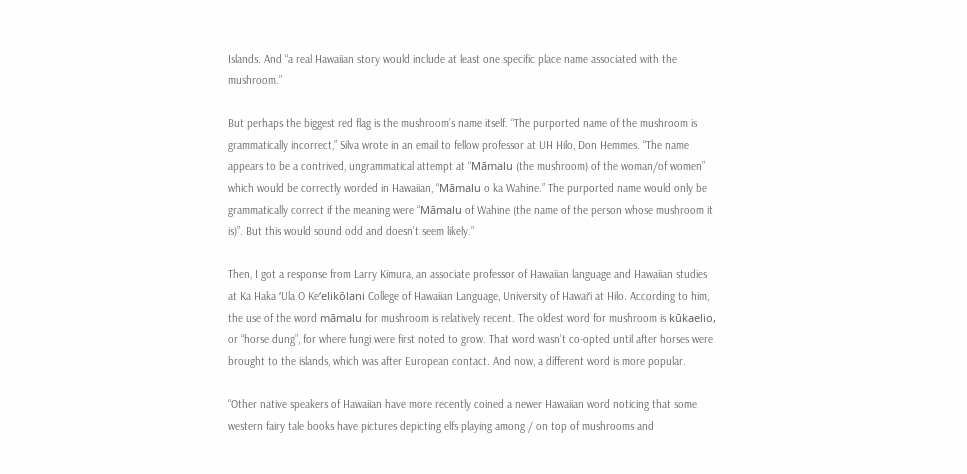Islands. And “a real Hawaiian story would include at least one specific place name associated with the mushroom.”

But perhaps the biggest red flag is the mushroom’s name itself. “The purported name of the mushroom is grammatically incorrect,” Silva wrote in an email to fellow professor at UH Hilo, Don Hemmes. “The name appears to be a contrived, ungrammatical attempt at “Māmalu (the mushroom) of the woman/of women” which would be correctly worded in Hawaiian, “Māmalu o ka Wahine.” The purported name would only be grammatically correct if the meaning were “Māmalu of Wahine (the name of the person whose mushroom it is)”. But this would sound odd and doesn’t seem likely.”

Then, I got a response from Larry Kimura, an associate professor of Hawaiian language and Hawaiian studies at Ka Haka ʻUla O Keʻelikōlani College of Hawaiian Language, University of Hawaiʻi at Hilo. According to him, the use of the word māmalu for mushroom is relatively recent. The oldest word for mushroom is kūkaelio, or “horse dung”, for where fungi were first noted to grow. That word wasn’t co-opted until after horses were brought to the islands, which was after European contact. And now, a different word is more popular.

“Other native speakers of Hawaiian have more recently coined a newer Hawaiian word noticing that some western fairy tale books have pictures depicting elfs playing among / on top of mushrooms and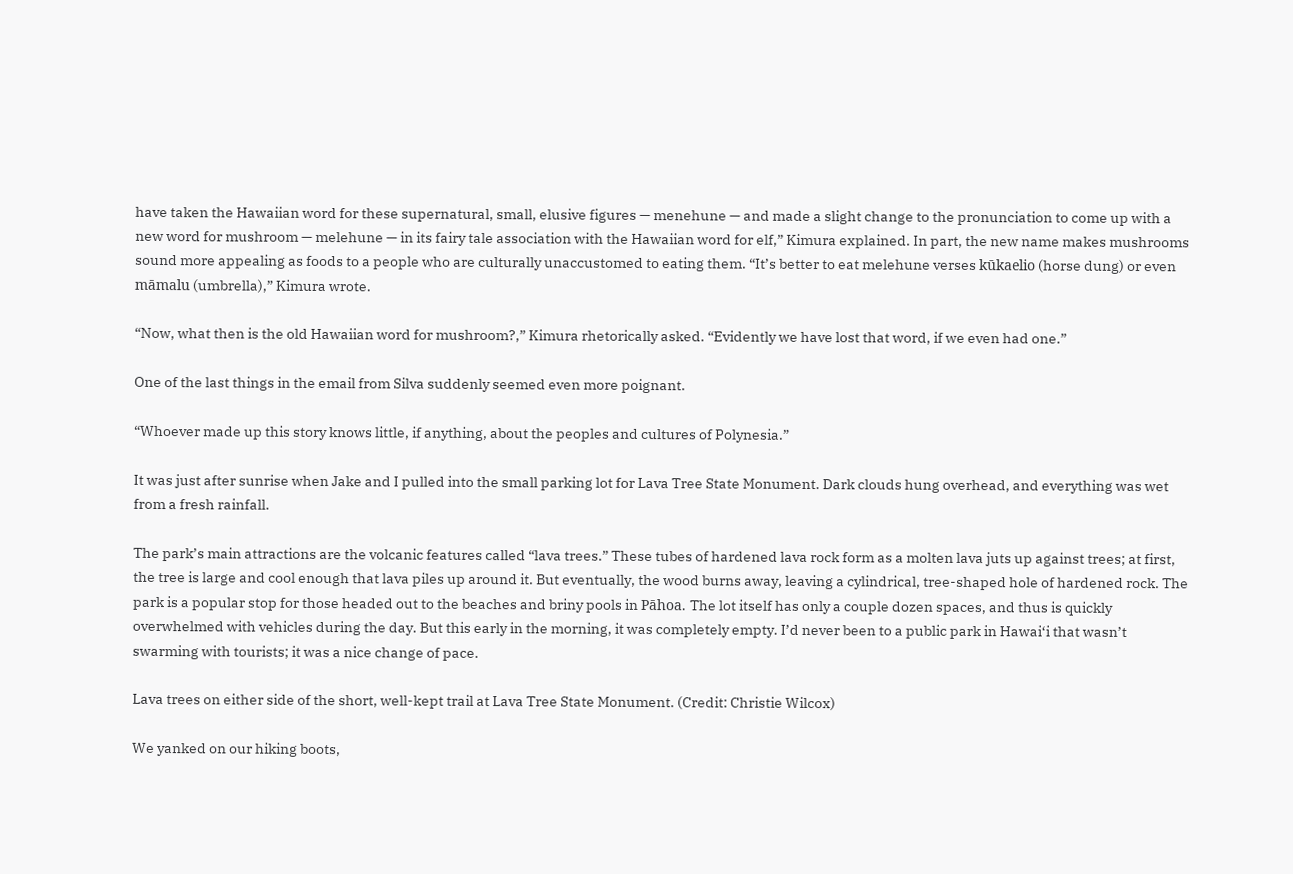have taken the Hawaiian word for these supernatural, small, elusive figures — menehune — and made a slight change to the pronunciation to come up with a new word for mushroom — melehune — in its fairy tale association with the Hawaiian word for elf,” Kimura explained. In part, the new name makes mushrooms sound more appealing as foods to a people who are culturally unaccustomed to eating them. “It’s better to eat melehune verses kūkaelio (horse dung) or even māmalu (umbrella),” Kimura wrote.

“Now, what then is the old Hawaiian word for mushroom?,” Kimura rhetorically asked. “Evidently we have lost that word, if we even had one.”

One of the last things in the email from Silva suddenly seemed even more poignant.

“Whoever made up this story knows little, if anything, about the peoples and cultures of Polynesia.”

It was just after sunrise when Jake and I pulled into the small parking lot for Lava Tree State Monument. Dark clouds hung overhead, and everything was wet from a fresh rainfall.

The park’s main attractions are the volcanic features called “lava trees.” These tubes of hardened lava rock form as a molten lava juts up against trees; at first, the tree is large and cool enough that lava piles up around it. But eventually, the wood burns away, leaving a cylindrical, tree-shaped hole of hardened rock. The park is a popular stop for those headed out to the beaches and briny pools in Pāhoa. The lot itself has only a couple dozen spaces, and thus is quickly overwhelmed with vehicles during the day. But this early in the morning, it was completely empty. I’d never been to a public park in Hawai‘i that wasn’t swarming with tourists; it was a nice change of pace.

Lava trees on either side of the short, well-kept trail at Lava Tree State Monument. (Credit: Christie Wilcox)

We yanked on our hiking boots,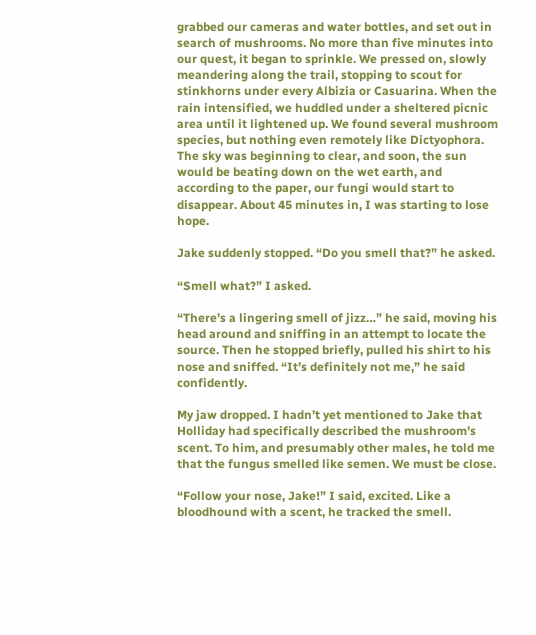grabbed our cameras and water bottles, and set out in search of mushrooms. No more than five minutes into our quest, it began to sprinkle. We pressed on, slowly meandering along the trail, stopping to scout for stinkhorns under every Albizia or Casuarina. When the rain intensified, we huddled under a sheltered picnic area until it lightened up. We found several mushroom species, but nothing even remotely like Dictyophora. The sky was beginning to clear, and soon, the sun would be beating down on the wet earth, and according to the paper, our fungi would start to disappear. About 45 minutes in, I was starting to lose hope.

Jake suddenly stopped. “Do you smell that?” he asked.

“Smell what?” I asked.

“There’s a lingering smell of jizz…” he said, moving his head around and sniffing in an attempt to locate the source. Then he stopped briefly, pulled his shirt to his nose and sniffed. “It’s definitely not me,” he said confidently.

My jaw dropped. I hadn’t yet mentioned to Jake that Holliday had specifically described the mushroom’s scent. To him, and presumably other males, he told me that the fungus smelled like semen. We must be close.

“Follow your nose, Jake!” I said, excited. Like a bloodhound with a scent, he tracked the smell.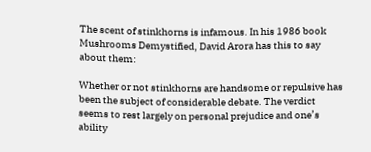The scent of stinkhorns is infamous. In his 1986 book Mushrooms Demystified, David Arora has this to say about them:

Whether or not stinkhorns are handsome or repulsive has been the subject of considerable debate. The verdict seems to rest largely on personal prejudice and one’s ability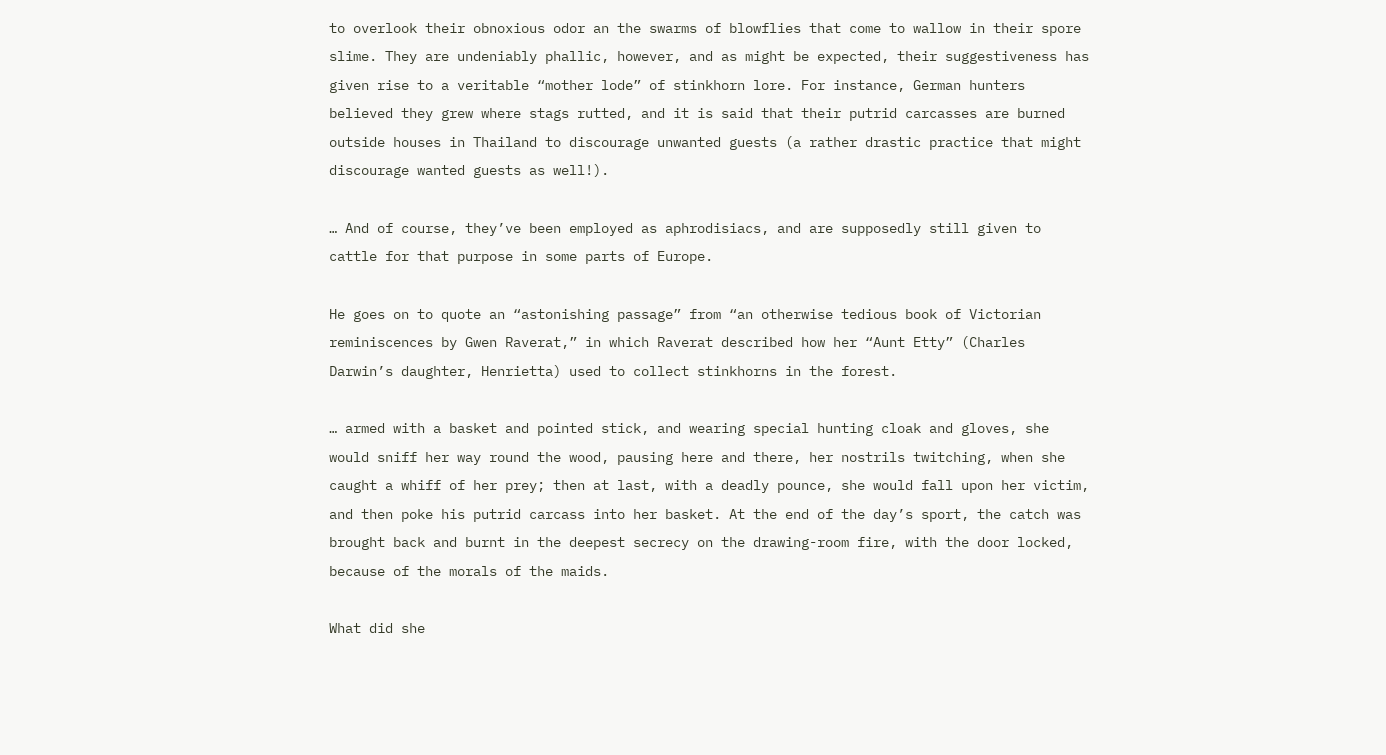to overlook their obnoxious odor an the swarms of blowflies that come to wallow in their spore slime. They are undeniably phallic, however, and as might be expected, their suggestiveness has given rise to a veritable “mother lode” of stinkhorn lore. For instance, German hunters believed they grew where stags rutted, and it is said that their putrid carcasses are burned outside houses in Thailand to discourage unwanted guests (a rather drastic practice that might discourage wanted guests as well!).

… And of course, they’ve been employed as aphrodisiacs, and are supposedly still given to cattle for that purpose in some parts of Europe.

He goes on to quote an “astonishing passage” from “an otherwise tedious book of Victorian reminiscences by Gwen Raverat,” in which Raverat described how her “Aunt Etty” (Charles Darwin’s daughter, Henrietta) used to collect stinkhorns in the forest.

… armed with a basket and pointed stick, and wearing special hunting cloak and gloves, she would sniff her way round the wood, pausing here and there, her nostrils twitching, when she caught a whiff of her prey; then at last, with a deadly pounce, she would fall upon her victim, and then poke his putrid carcass into her basket. At the end of the day’s sport, the catch was brought back and burnt in the deepest secrecy on the drawing-room fire, with the door locked, because of the morals of the maids.

What did she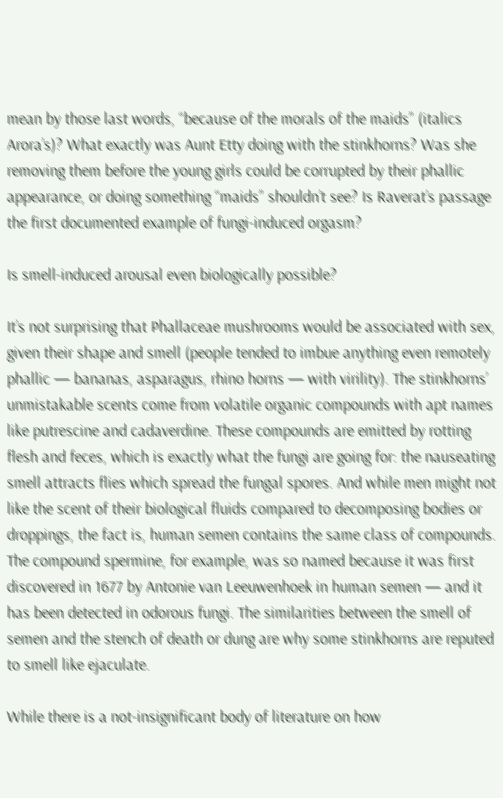mean by those last words, “because of the morals of the maids” (italics Arora’s)? What exactly was Aunt Etty doing with the stinkhorns? Was she removing them before the young girls could be corrupted by their phallic appearance, or doing something “maids” shouldn’t see? Is Raverat’s passage the first documented example of fungi-induced orgasm?

Is smell-induced arousal even biologically possible?

It’s not surprising that Phallaceae mushrooms would be associated with sex, given their shape and smell (people tended to imbue anything even remotely phallic — bananas, asparagus, rhino horns — with virility). The stinkhorns’ unmistakable scents come from volatile organic compounds with apt names like putrescine and cadaverdine. These compounds are emitted by rotting flesh and feces, which is exactly what the fungi are going for: the nauseating smell attracts flies which spread the fungal spores. And while men might not like the scent of their biological fluids compared to decomposing bodies or droppings, the fact is, human semen contains the same class of compounds. The compound spermine, for example, was so named because it was first discovered in 1677 by Antonie van Leeuwenhoek in human semen — and it has been detected in odorous fungi. The similarities between the smell of semen and the stench of death or dung are why some stinkhorns are reputed to smell like ejaculate.

While there is a not-insignificant body of literature on how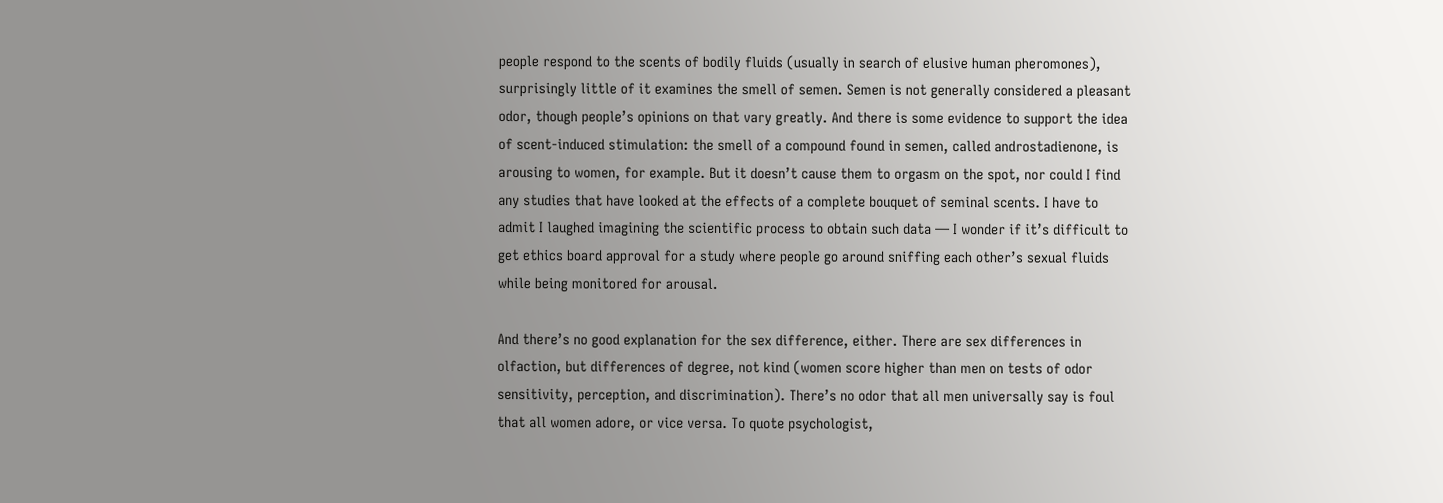people respond to the scents of bodily fluids (usually in search of elusive human pheromones), surprisingly little of it examines the smell of semen. Semen is not generally considered a pleasant odor, though people’s opinions on that vary greatly. And there is some evidence to support the idea of scent-induced stimulation: the smell of a compound found in semen, called androstadienone, is arousing to women, for example. But it doesn’t cause them to orgasm on the spot, nor could I find any studies that have looked at the effects of a complete bouquet of seminal scents. I have to admit I laughed imagining the scientific process to obtain such data — I wonder if it’s difficult to get ethics board approval for a study where people go around sniffing each other’s sexual fluids while being monitored for arousal.

And there’s no good explanation for the sex difference, either. There are sex differences in olfaction, but differences of degree, not kind (women score higher than men on tests of odor sensitivity, perception, and discrimination). There’s no odor that all men universally say is foul that all women adore, or vice versa. To quote psychologist,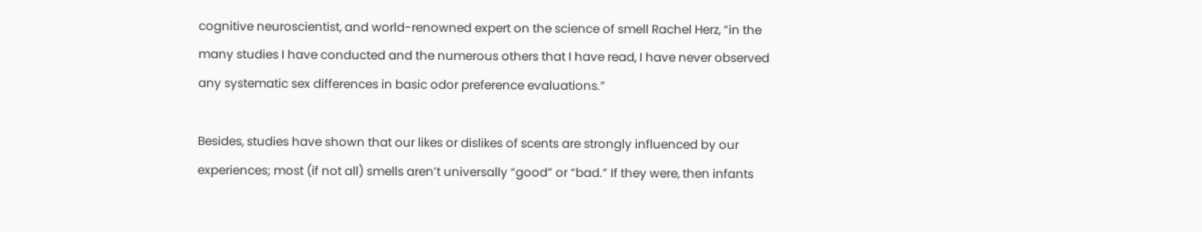cognitive neuroscientist, and world-renowned expert on the science of smell Rachel Herz, “in the many studies I have conducted and the numerous others that I have read, I have never observed any systematic sex differences in basic odor preference evaluations.”

Besides, studies have shown that our likes or dislikes of scents are strongly influenced by our experiences; most (if not all) smells aren’t universally “good” or “bad.” If they were, then infants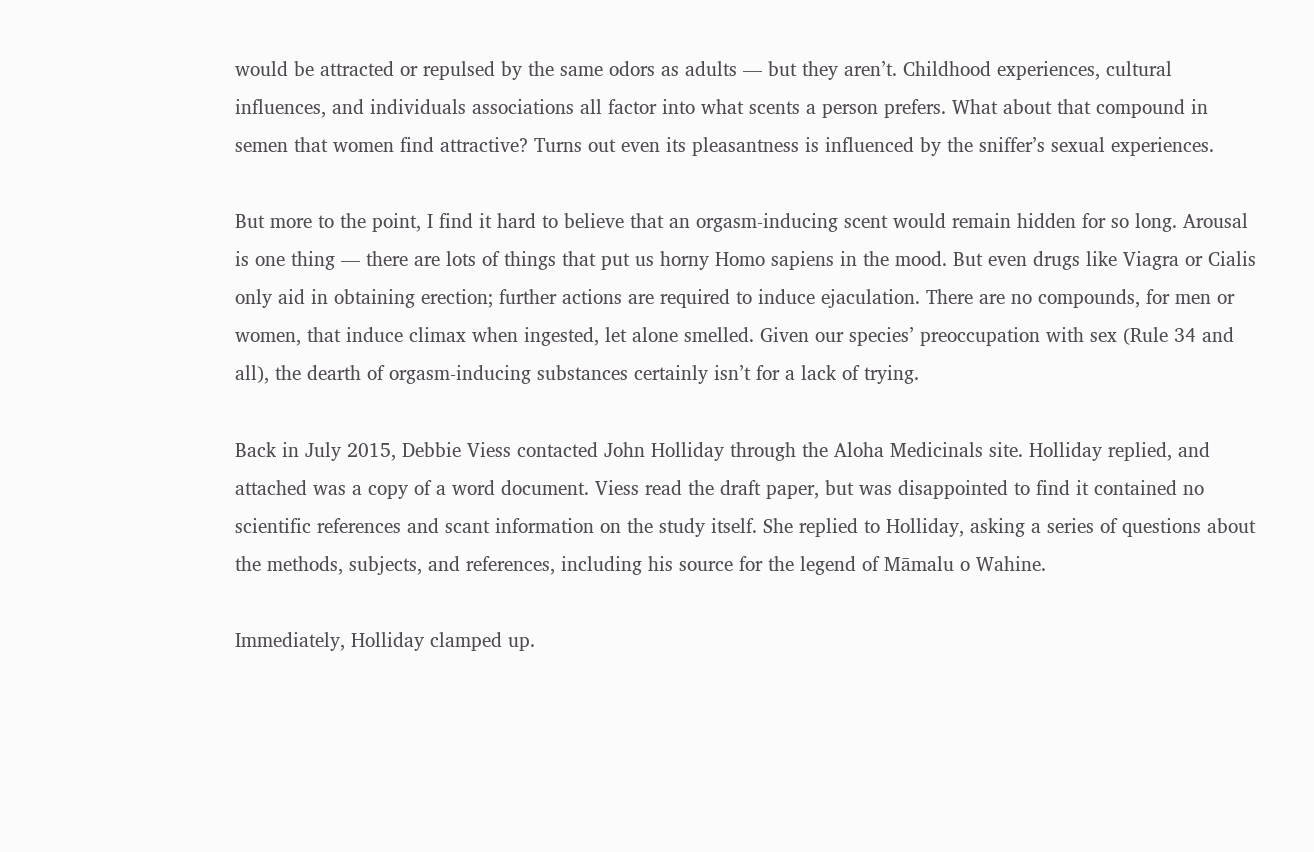would be attracted or repulsed by the same odors as adults — but they aren’t. Childhood experiences, cultural influences, and individuals associations all factor into what scents a person prefers. What about that compound in semen that women find attractive? Turns out even its pleasantness is influenced by the sniffer’s sexual experiences.

But more to the point, I find it hard to believe that an orgasm-inducing scent would remain hidden for so long. Arousal is one thing — there are lots of things that put us horny Homo sapiens in the mood. But even drugs like Viagra or Cialis only aid in obtaining erection; further actions are required to induce ejaculation. There are no compounds, for men or women, that induce climax when ingested, let alone smelled. Given our species’ preoccupation with sex (Rule 34 and all), the dearth of orgasm-inducing substances certainly isn’t for a lack of trying.

Back in July 2015, Debbie Viess contacted John Holliday through the Aloha Medicinals site. Holliday replied, and attached was a copy of a word document. Viess read the draft paper, but was disappointed to find it contained no scientific references and scant information on the study itself. She replied to Holliday, asking a series of questions about the methods, subjects, and references, including his source for the legend of Māmalu o Wahine.

Immediately, Holliday clamped up.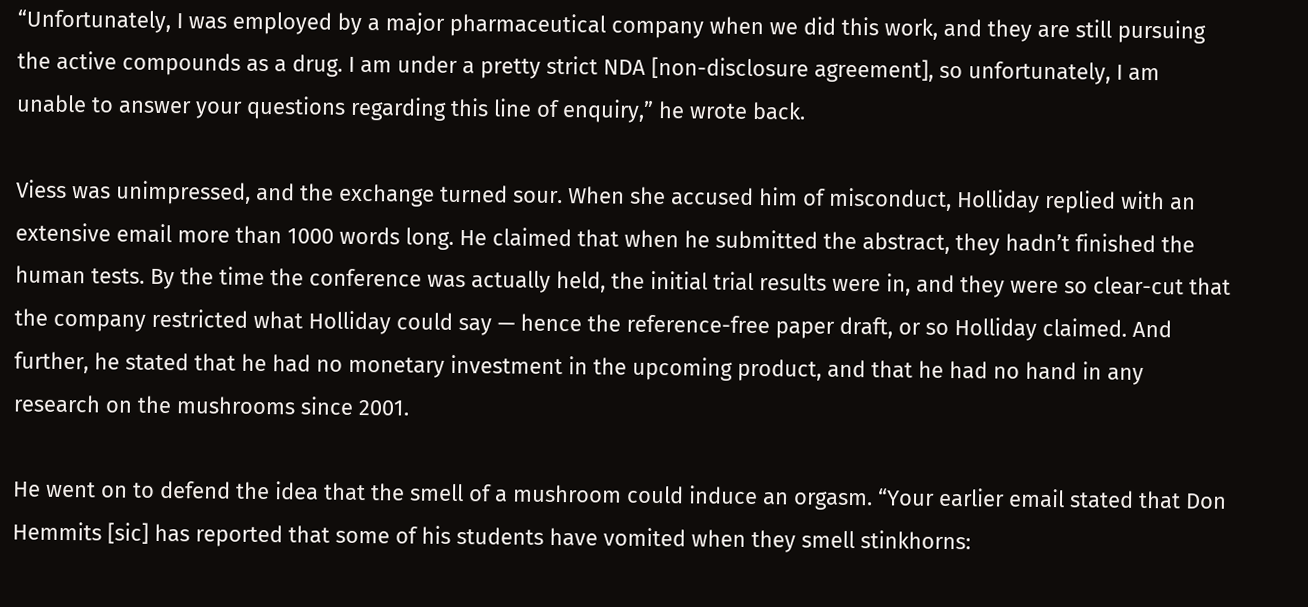“Unfortunately, I was employed by a major pharmaceutical company when we did this work, and they are still pursuing the active compounds as a drug. I am under a pretty strict NDA [non-disclosure agreement], so unfortunately, I am unable to answer your questions regarding this line of enquiry,” he wrote back.

Viess was unimpressed, and the exchange turned sour. When she accused him of misconduct, Holliday replied with an extensive email more than 1000 words long. He claimed that when he submitted the abstract, they hadn’t finished the human tests. By the time the conference was actually held, the initial trial results were in, and they were so clear-cut that the company restricted what Holliday could say — hence the reference-free paper draft, or so Holliday claimed. And further, he stated that he had no monetary investment in the upcoming product, and that he had no hand in any research on the mushrooms since 2001.

He went on to defend the idea that the smell of a mushroom could induce an orgasm. “Your earlier email stated that Don Hemmits [sic] has reported that some of his students have vomited when they smell stinkhorns: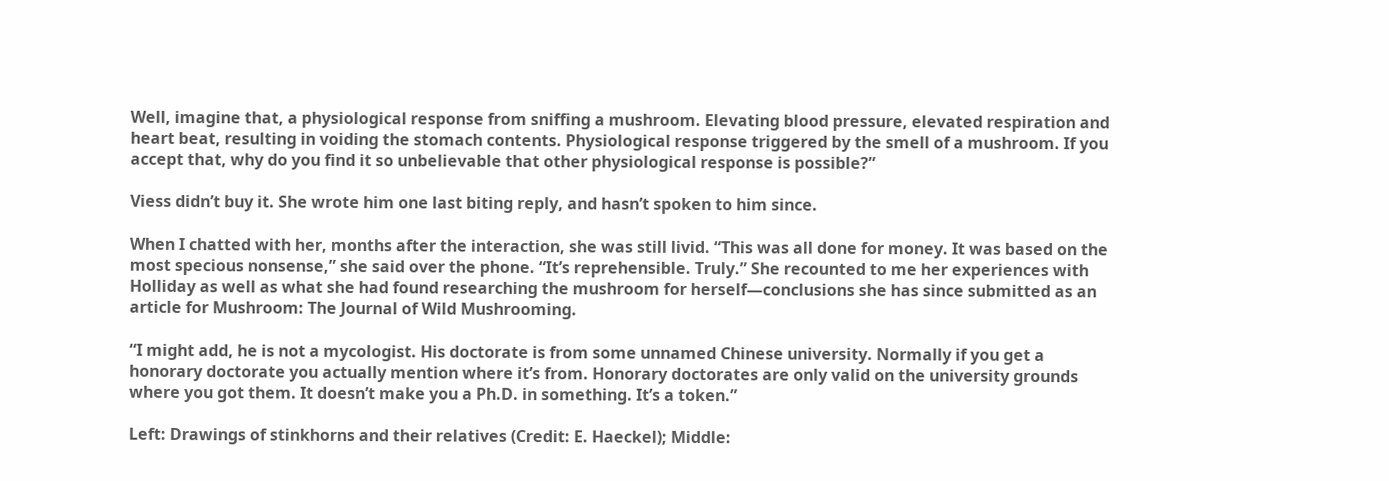Well, imagine that, a physiological response from sniffing a mushroom. Elevating blood pressure, elevated respiration and heart beat, resulting in voiding the stomach contents. Physiological response triggered by the smell of a mushroom. If you accept that, why do you find it so unbelievable that other physiological response is possible?”

Viess didn’t buy it. She wrote him one last biting reply, and hasn’t spoken to him since.

When I chatted with her, months after the interaction, she was still livid. “This was all done for money. It was based on the most specious nonsense,” she said over the phone. “It’s reprehensible. Truly.” She recounted to me her experiences with Holliday as well as what she had found researching the mushroom for herself—conclusions she has since submitted as an article for Mushroom: The Journal of Wild Mushrooming.

“I might add, he is not a mycologist. His doctorate is from some unnamed Chinese university. Normally if you get a honorary doctorate you actually mention where it’s from. Honorary doctorates are only valid on the university grounds where you got them. It doesn’t make you a Ph.D. in something. It’s a token.”

Left: Drawings of stinkhorns and their relatives (Credit: E. Haeckel); Middle: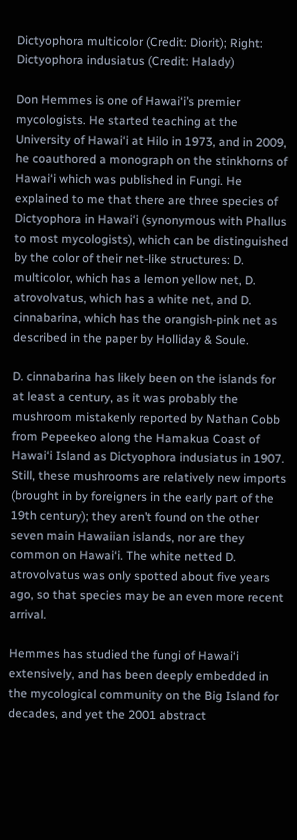Dictyophora multicolor (Credit: Diorit); Right: Dictyophora indusiatus (Credit: Halady)

Don Hemmes is one of Hawai‘i’s premier mycologists. He started teaching at the University of Hawai‘i at Hilo in 1973, and in 2009, he coauthored a monograph on the stinkhorns of Hawai‘i which was published in Fungi. He explained to me that there are three species of Dictyophora in Hawai‘i (synonymous with Phallus to most mycologists), which can be distinguished by the color of their net-like structures: D. multicolor, which has a lemon yellow net, D. atrovolvatus, which has a white net, and D. cinnabarina, which has the orangish-pink net as described in the paper by Holliday & Soule.

D. cinnabarina has likely been on the islands for at least a century, as it was probably the mushroom mistakenly reported by Nathan Cobb from Pepeekeo along the Hamakua Coast of Hawai‘i Island as Dictyophora indusiatus in 1907. Still, these mushrooms are relatively new imports (brought in by foreigners in the early part of the 19th century); they aren’t found on the other seven main Hawaiian islands, nor are they common on Hawai‘i. The white netted D. atrovolvatus was only spotted about five years ago, so that species may be an even more recent arrival.

Hemmes has studied the fungi of Hawai‘i extensively, and has been deeply embedded in the mycological community on the Big Island for decades, and yet the 2001 abstract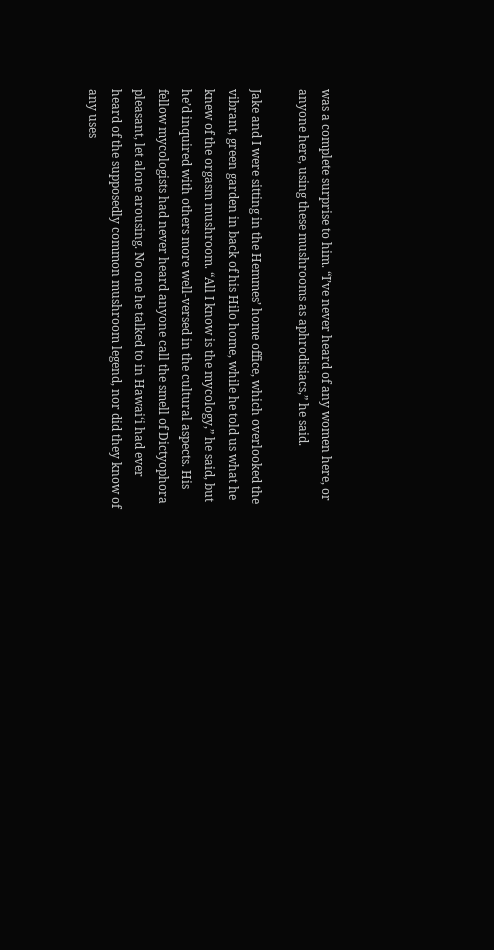was a complete surprise to him. “I’ve never heard of any women here, or anyone here, using these mushrooms as aphrodisiacs,” he said.

Jake and I were sitting in the Hemmes’ home office, which overlooked the vibrant, green garden in back of his Hilo home, while he told us what he knew of the orgasm mushroom. “All I know is the mycology,” he said, but he’d inquired with others more well-versed in the cultural aspects. His fellow mycologists had never heard anyone call the smell of Dictyophora pleasant, let alone arousing. No one he talked to in Hawai‘i had ever heard of the supposedly common mushroom legend, nor did they know of any uses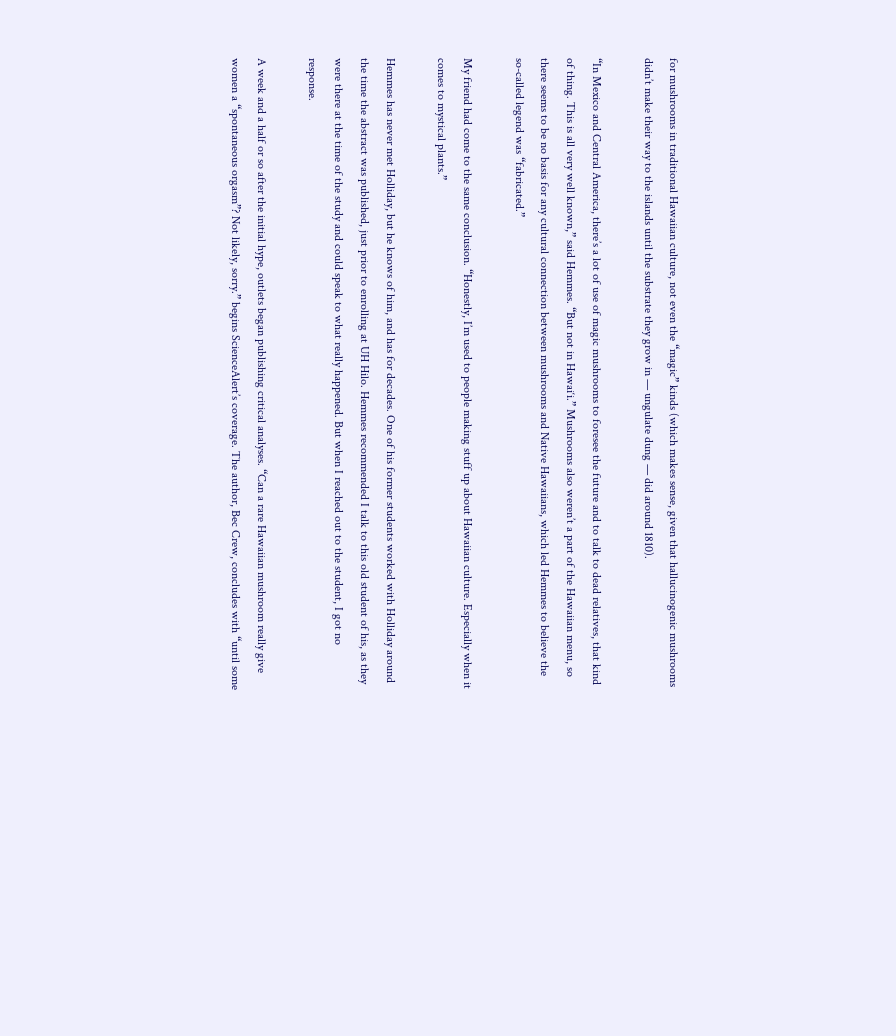for mushrooms in traditional Hawaiian culture, not even the “magic” kinds (which makes sense, given that hallucinogenic mushrooms didn’t make their way to the islands until the substrate they grow in — ungulate dung — did around 1810).

“In Mexico and Central America, there’s a lot of use of magic mushrooms to foresee the future and to talk to dead relatives, that kind of thing. This is all very well known,” said Hemmes. “But not in Hawai‘i.” Mushrooms also weren’t a part of the Hawaiian menu, so there seems to be no basis for any cultural connection between mushrooms and Native Hawaiians, which led Hemmes to believe the so-called legend was “fabricated.”

My friend had come to the same conclusion. “Honestly, I’m used to people making stuff up about Hawaiian culture. Especially when it comes to mystical plants.”

Hemmes has never met Holliday, but he knows of him, and has for decades. One of his former students worked with Holliday around the time the abstract was published, just prior to enrolling at UH Hilo. Hemmes recommended I talk to this old student of his, as they were there at the time of the study and could speak to what really happened. But when I reached out to the student, I got no response.

A week and a half or so after the initial hype, outlets began publishing critical analyses. “Can a rare Hawaiian mushroom really give women a “spontaneous orgasm”? Not likely, sorry.” begins ScienceAlert’s coverage. The author, Bec Crew, concludes with “until some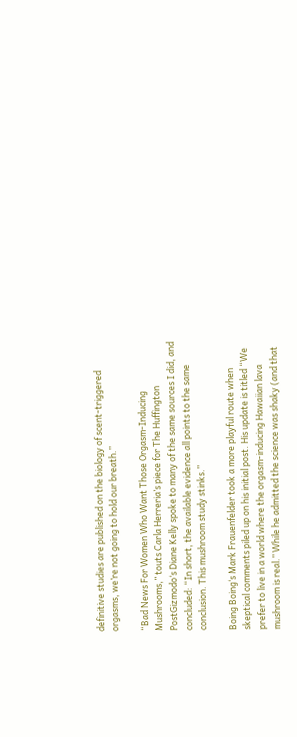definitive studies are published on the biology of scent-triggered orgasms, we’re not going to hold our breath.”

“Bad News For Women Who Want Those Orgasm-Inducing Mushrooms,” touts Carla Herreria’s piece for The Huffington PostGizmodo‘s Diane Kelly spoke to many of the same sources I did, and concluded: “In short, the available evidence all points to the same conclusion. This mushroom study stinks.”

Boing Boing‘s Mark Frauenfelder took a more playful route when skeptical comments piled up on his initial post. His update is titled “We prefer to live in a world where the orgasm-inducing Hawaiian lava mushroom is real.” While he admitted the science was shaky (and that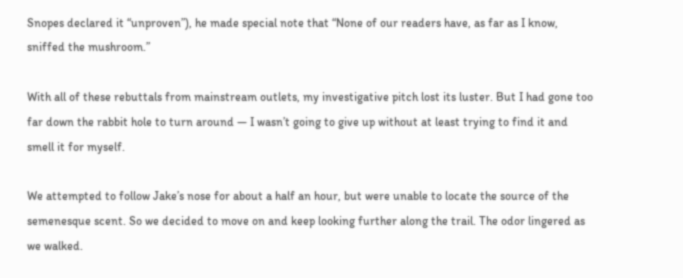Snopes declared it “unproven”), he made special note that “None of our readers have, as far as I know, sniffed the mushroom.”

With all of these rebuttals from mainstream outlets, my investigative pitch lost its luster. But I had gone too far down the rabbit hole to turn around — I wasn’t going to give up without at least trying to find it and smell it for myself.

We attempted to follow Jake’s nose for about a half an hour, but were unable to locate the source of the semenesque scent. So we decided to move on and keep looking further along the trail. The odor lingered as we walked.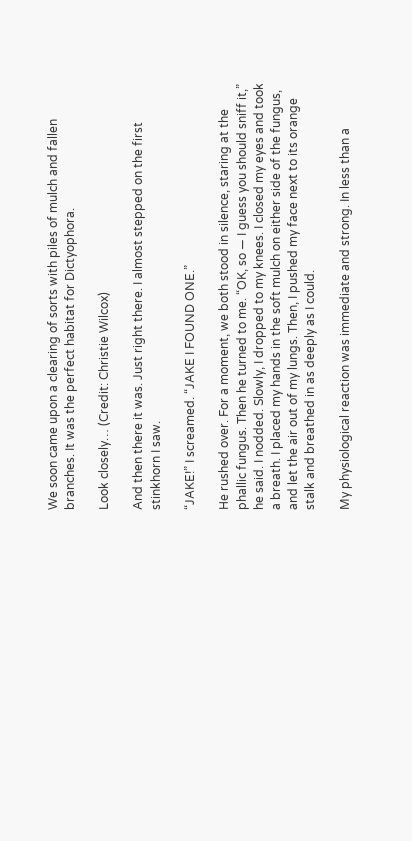We soon came upon a clearing of sorts with piles of mulch and fallen branches. It was the perfect habitat for Dictyophora.

Look closely… (Credit: Christie Wilcox)

And then there it was. Just right there. I almost stepped on the first stinkhorn I saw.

“JAKE!” I screamed. “JAKE I FOUND ONE.”

He rushed over. For a moment, we both stood in silence, staring at the phallic fungus. Then he turned to me. “OK, so — I guess you should sniff it,” he said. I nodded. Slowly, I dropped to my knees. I closed my eyes and took a breath. I placed my hands in the soft mulch on either side of the fungus, and let the air out of my lungs. Then, I pushed my face next to its orange stalk and breathed in as deeply as I could.

My physiological reaction was immediate and strong. In less than a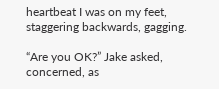heartbeat I was on my feet, staggering backwards, gagging.

“Are you OK?” Jake asked, concerned, as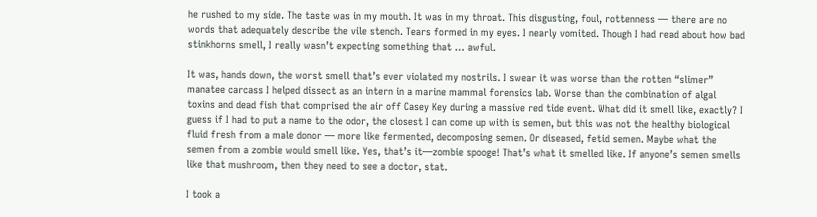he rushed to my side. The taste was in my mouth. It was in my throat. This disgusting, foul, rottenness — there are no words that adequately describe the vile stench. Tears formed in my eyes. I nearly vomited. Though I had read about how bad stinkhorns smell, I really wasn’t expecting something that … awful.

It was, hands down, the worst smell that’s ever violated my nostrils. I swear it was worse than the rotten “slimer” manatee carcass I helped dissect as an intern in a marine mammal forensics lab. Worse than the combination of algal toxins and dead fish that comprised the air off Casey Key during a massive red tide event. What did it smell like, exactly? I guess if I had to put a name to the odor, the closest I can come up with is semen, but this was not the healthy biological fluid fresh from a male donor — more like fermented, decomposing semen. Or diseased, fetid semen. Maybe what the semen from a zombie would smell like. Yes, that’s it—zombie spooge! That’s what it smelled like. If anyone’s semen smells like that mushroom, then they need to see a doctor, stat.

I took a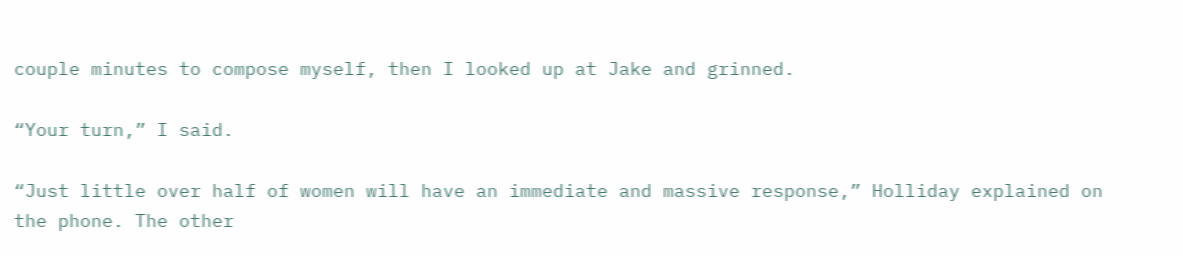couple minutes to compose myself, then I looked up at Jake and grinned.

“Your turn,” I said.

“Just little over half of women will have an immediate and massive response,” Holliday explained on the phone. The other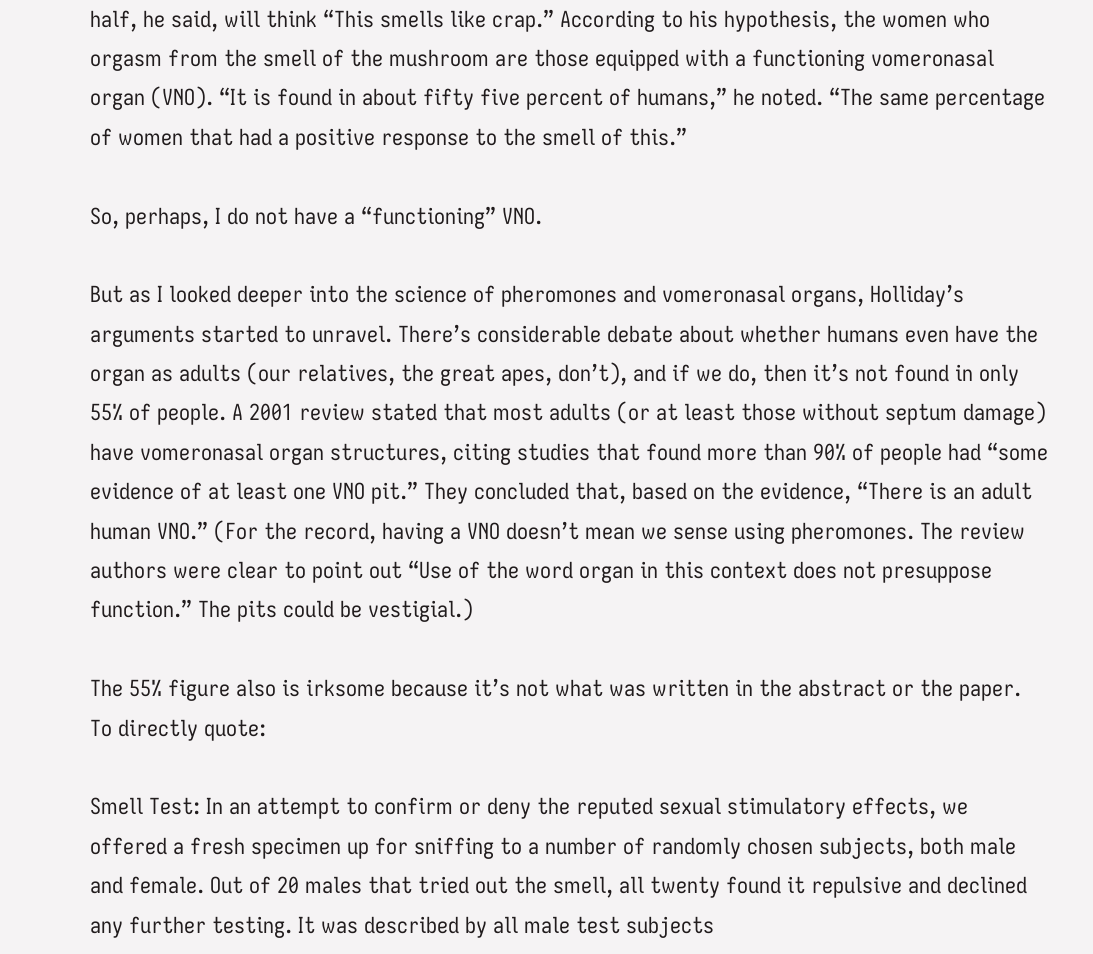half, he said, will think “This smells like crap.” According to his hypothesis, the women who orgasm from the smell of the mushroom are those equipped with a functioning vomeronasal organ (VNO). “It is found in about fifty five percent of humans,” he noted. “The same percentage of women that had a positive response to the smell of this.”

So, perhaps, I do not have a “functioning” VNO.

But as I looked deeper into the science of pheromones and vomeronasal organs, Holliday’s arguments started to unravel. There’s considerable debate about whether humans even have the organ as adults (our relatives, the great apes, don’t), and if we do, then it’s not found in only 55% of people. A 2001 review stated that most adults (or at least those without septum damage) have vomeronasal organ structures, citing studies that found more than 90% of people had “some evidence of at least one VNO pit.” They concluded that, based on the evidence, “There is an adult human VNO.” (For the record, having a VNO doesn’t mean we sense using pheromones. The review authors were clear to point out “Use of the word organ in this context does not presuppose function.” The pits could be vestigial.)

The 55% figure also is irksome because it’s not what was written in the abstract or the paper. To directly quote:

Smell Test: In an attempt to confirm or deny the reputed sexual stimulatory effects, we offered a fresh specimen up for sniffing to a number of randomly chosen subjects, both male and female. Out of 20 males that tried out the smell, all twenty found it repulsive and declined any further testing. It was described by all male test subjects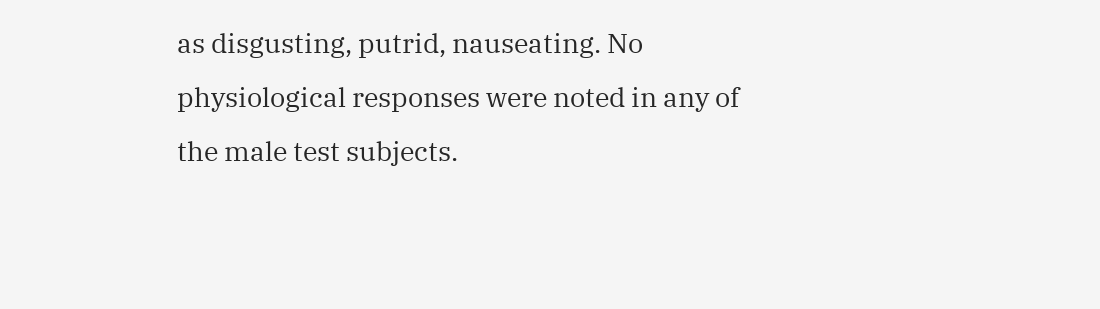as disgusting, putrid, nauseating. No physiological responses were noted in any of the male test subjects.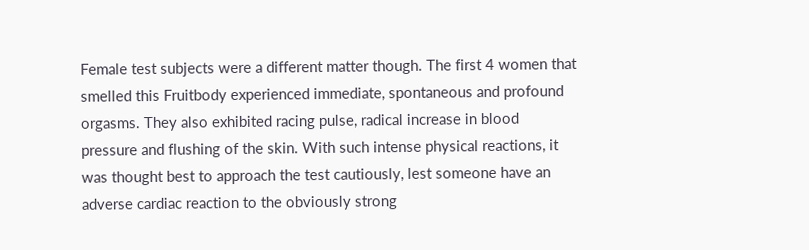Female test subjects were a different matter though. The first 4 women that smelled this Fruitbody experienced immediate, spontaneous and profound orgasms. They also exhibited racing pulse, radical increase in blood pressure and flushing of the skin. With such intense physical reactions, it was thought best to approach the test cautiously, lest someone have an adverse cardiac reaction to the obviously strong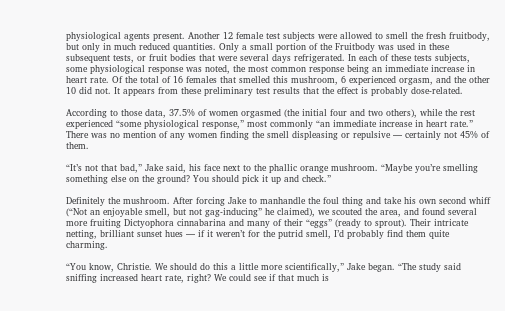physiological agents present. Another 12 female test subjects were allowed to smell the fresh fruitbody, but only in much reduced quantities. Only a small portion of the Fruitbody was used in these subsequent tests, or fruit bodies that were several days refrigerated. In each of these tests subjects, some physiological response was noted, the most common response being an immediate increase in heart rate. Of the total of 16 females that smelled this mushroom, 6 experienced orgasm, and the other 10 did not. It appears from these preliminary test results that the effect is probably dose-related.

According to those data, 37.5% of women orgasmed (the initial four and two others), while the rest experienced “some physiological response,” most commonly “an immediate increase in heart rate.” There was no mention of any women finding the smell displeasing or repulsive — certainly not 45% of them.

“It’s not that bad,” Jake said, his face next to the phallic orange mushroom. “Maybe you’re smelling something else on the ground? You should pick it up and check.”

Definitely the mushroom. After forcing Jake to manhandle the foul thing and take his own second whiff (“Not an enjoyable smell, but not gag-inducing” he claimed), we scouted the area, and found several more fruiting Dictyophora cinnabarina and many of their “eggs” (ready to sprout). Their intricate netting, brilliant sunset hues — if it weren’t for the putrid smell, I’d probably find them quite charming.

“You know, Christie. We should do this a little more scientifically,” Jake began. “The study said sniffing increased heart rate, right? We could see if that much is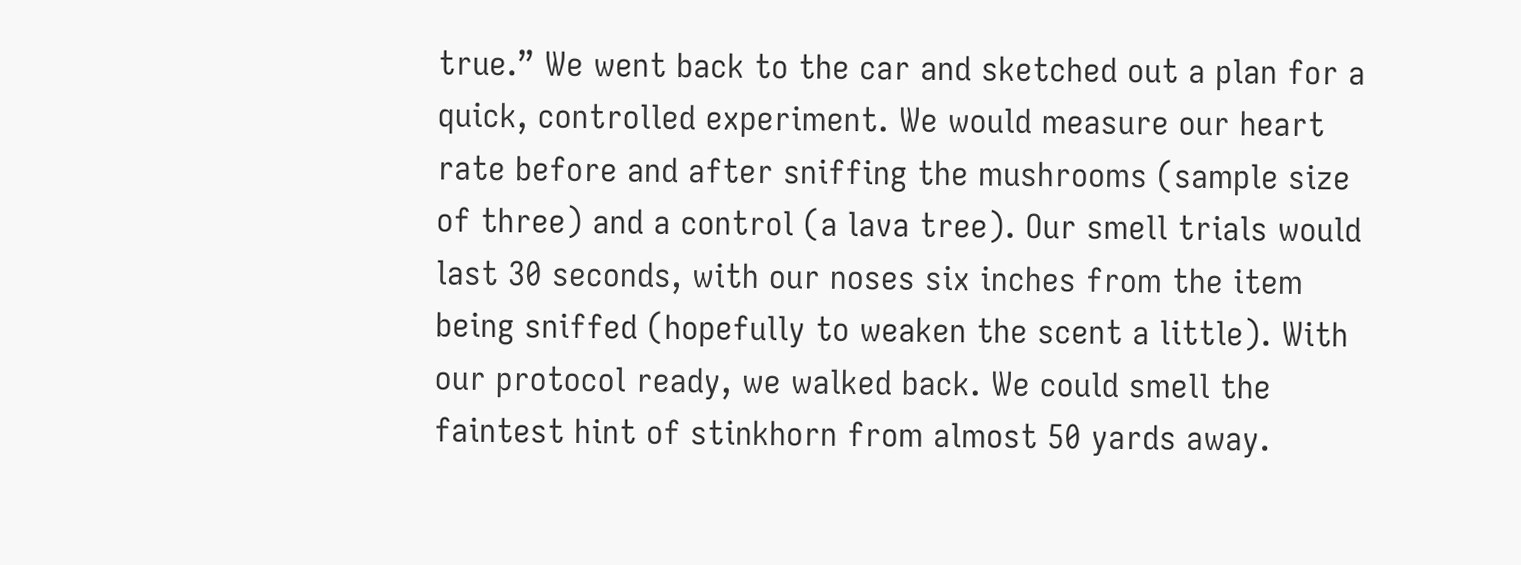true.” We went back to the car and sketched out a plan for a quick, controlled experiment. We would measure our heart rate before and after sniffing the mushrooms (sample size of three) and a control (a lava tree). Our smell trials would last 30 seconds, with our noses six inches from the item being sniffed (hopefully to weaken the scent a little). With our protocol ready, we walked back. We could smell the faintest hint of stinkhorn from almost 50 yards away.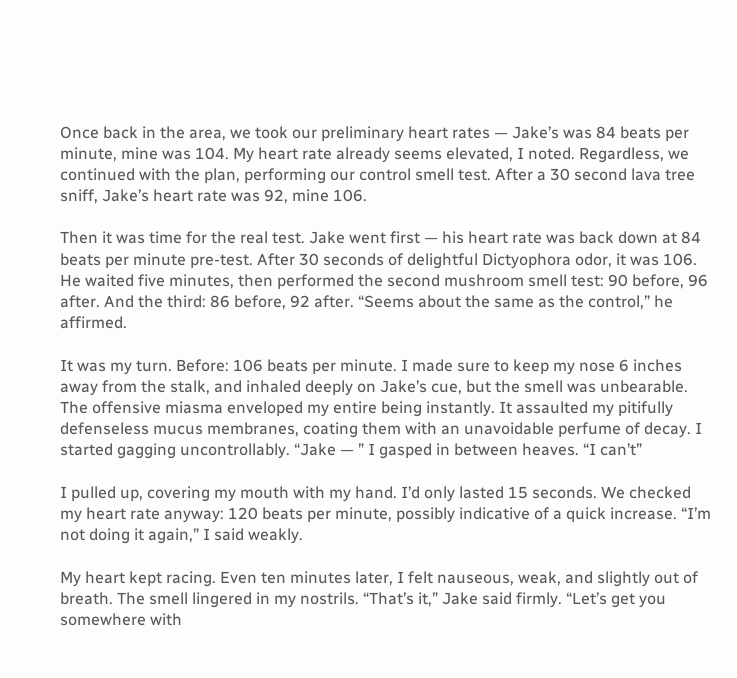Once back in the area, we took our preliminary heart rates — Jake’s was 84 beats per minute, mine was 104. My heart rate already seems elevated, I noted. Regardless, we continued with the plan, performing our control smell test. After a 30 second lava tree sniff, Jake’s heart rate was 92, mine 106.

Then it was time for the real test. Jake went first — his heart rate was back down at 84 beats per minute pre-test. After 30 seconds of delightful Dictyophora odor, it was 106. He waited five minutes, then performed the second mushroom smell test: 90 before, 96 after. And the third: 86 before, 92 after. “Seems about the same as the control,” he affirmed.

It was my turn. Before: 106 beats per minute. I made sure to keep my nose 6 inches away from the stalk, and inhaled deeply on Jake’s cue, but the smell was unbearable. The offensive miasma enveloped my entire being instantly. It assaulted my pitifully defenseless mucus membranes, coating them with an unavoidable perfume of decay. I started gagging uncontrollably. “Jake — ” I gasped in between heaves. “I can’t”

I pulled up, covering my mouth with my hand. I’d only lasted 15 seconds. We checked my heart rate anyway: 120 beats per minute, possibly indicative of a quick increase. “I’m not doing it again,” I said weakly.

My heart kept racing. Even ten minutes later, I felt nauseous, weak, and slightly out of breath. The smell lingered in my nostrils. “That’s it,” Jake said firmly. “Let’s get you somewhere with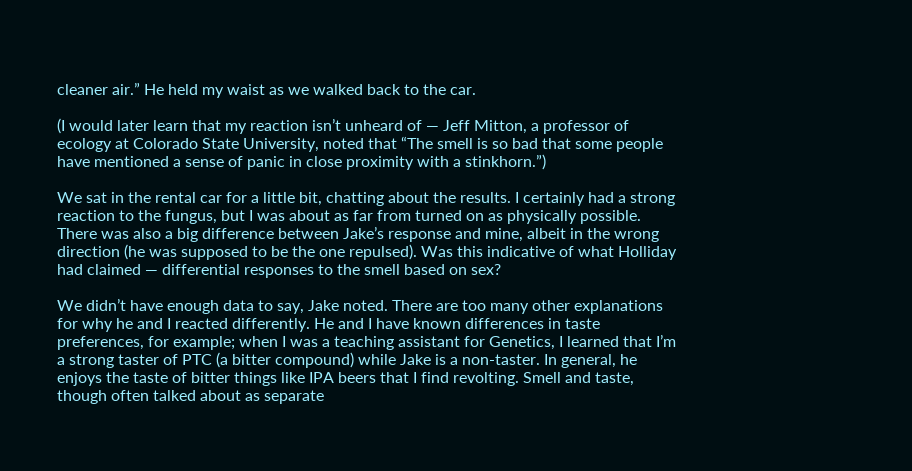cleaner air.” He held my waist as we walked back to the car.

(I would later learn that my reaction isn’t unheard of — Jeff Mitton, a professor of ecology at Colorado State University, noted that “The smell is so bad that some people have mentioned a sense of panic in close proximity with a stinkhorn.”)

We sat in the rental car for a little bit, chatting about the results. I certainly had a strong reaction to the fungus, but I was about as far from turned on as physically possible. There was also a big difference between Jake’s response and mine, albeit in the wrong direction (he was supposed to be the one repulsed). Was this indicative of what Holliday had claimed — differential responses to the smell based on sex?

We didn’t have enough data to say, Jake noted. There are too many other explanations for why he and I reacted differently. He and I have known differences in taste preferences, for example; when I was a teaching assistant for Genetics, I learned that I’m a strong taster of PTC (a bitter compound) while Jake is a non-taster. In general, he enjoys the taste of bitter things like IPA beers that I find revolting. Smell and taste, though often talked about as separate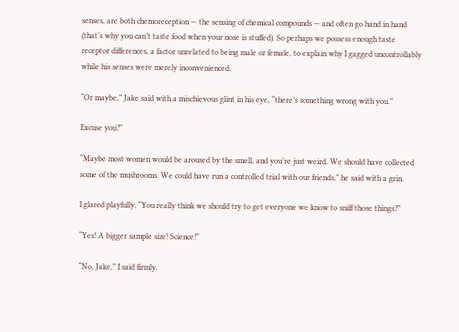senses, are both chemoreception — the sensing of chemical compounds — and often go hand in hand (that’s why you can’t taste food when your nose is stuffed). So perhaps we possess enough taste receptor differences, a factor unrelated to being male or female, to explain why I gagged uncontrollably while his senses were merely inconvenienced.

“Or maybe,” Jake said with a mischievous glint in his eye, “there’s something wrong with you.”

Excuse you?”

“Maybe most women would be aroused by the smell, and you’re just weird. We should have collected some of the mushrooms. We could have run a controlled trial with our friends,” he said with a grin.

I glared playfully. “You really think we should try to get everyone we know to sniff those things?”

“Yes! A bigger sample size! Science!”

“No, Jake,” I said firmly.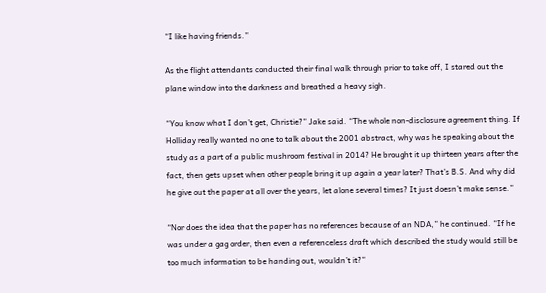“I like having friends.”

As the flight attendants conducted their final walk through prior to take off, I stared out the plane window into the darkness and breathed a heavy sigh.

“You know what I don’t get, Christie?” Jake said. “The whole non-disclosure agreement thing. If Holliday really wanted no one to talk about the 2001 abstract, why was he speaking about the study as a part of a public mushroom festival in 2014? He brought it up thirteen years after the fact, then gets upset when other people bring it up again a year later? That’s B.S. And why did he give out the paper at all over the years, let alone several times? It just doesn’t make sense.”

“Nor does the idea that the paper has no references because of an NDA,” he continued. “If he was under a gag order, then even a referenceless draft which described the study would still be too much information to be handing out, wouldn’t it?”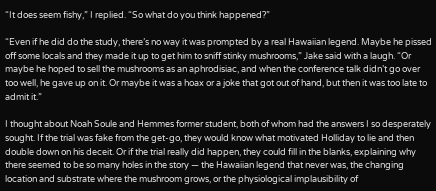“It does seem fishy,” I replied. “So what do you think happened?”

“Even if he did do the study, there’s no way it was prompted by a real Hawaiian legend. Maybe he pissed off some locals and they made it up to get him to sniff stinky mushrooms,” Jake said with a laugh. “Or maybe he hoped to sell the mushrooms as an aphrodisiac, and when the conference talk didn’t go over too well, he gave up on it. Or maybe it was a hoax or a joke that got out of hand, but then it was too late to admit it.”

I thought about Noah Soule and Hemmes former student, both of whom had the answers I so desperately sought. If the trial was fake from the get-go, they would know what motivated Holliday to lie and then double down on his deceit. Or if the trial really did happen, they could fill in the blanks, explaining why there seemed to be so many holes in the story — the Hawaiian legend that never was, the changing location and substrate where the mushroom grows, or the physiological implausibility of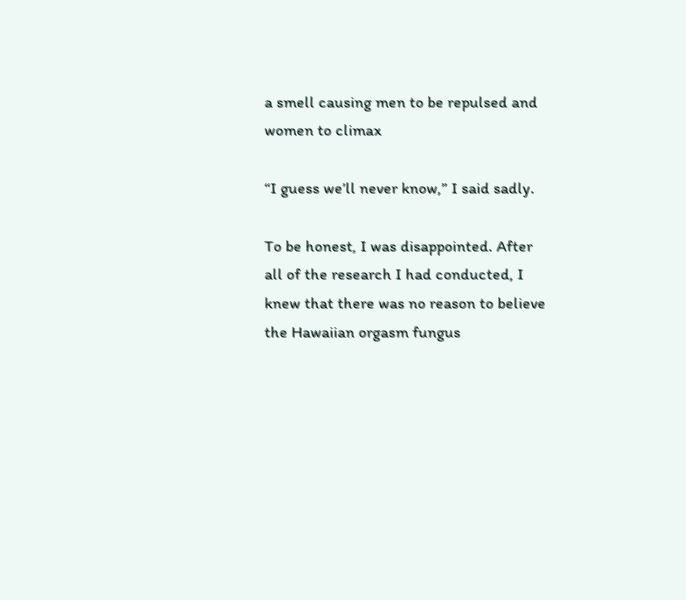a smell causing men to be repulsed and women to climax

“I guess we’ll never know,” I said sadly.

To be honest, I was disappointed. After all of the research I had conducted, I knew that there was no reason to believe the Hawaiian orgasm fungus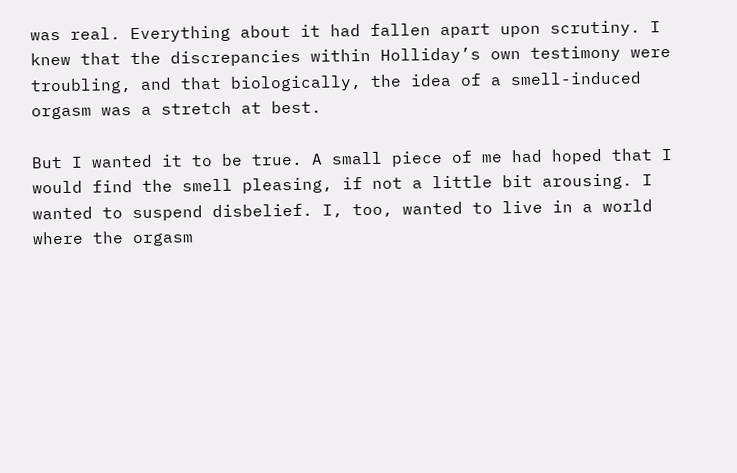was real. Everything about it had fallen apart upon scrutiny. I knew that the discrepancies within Holliday’s own testimony were troubling, and that biologically, the idea of a smell-induced orgasm was a stretch at best.

But I wanted it to be true. A small piece of me had hoped that I would find the smell pleasing, if not a little bit arousing. I wanted to suspend disbelief. I, too, wanted to live in a world where the orgasm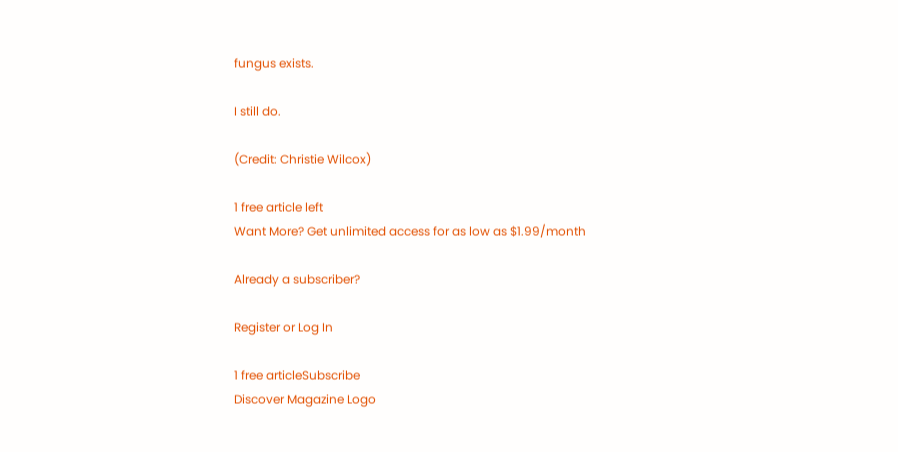fungus exists.

I still do.

(Credit: Christie Wilcox)

1 free article left
Want More? Get unlimited access for as low as $1.99/month

Already a subscriber?

Register or Log In

1 free articleSubscribe
Discover Magazine Logo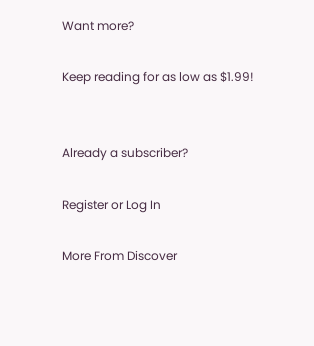Want more?

Keep reading for as low as $1.99!


Already a subscriber?

Register or Log In

More From Discover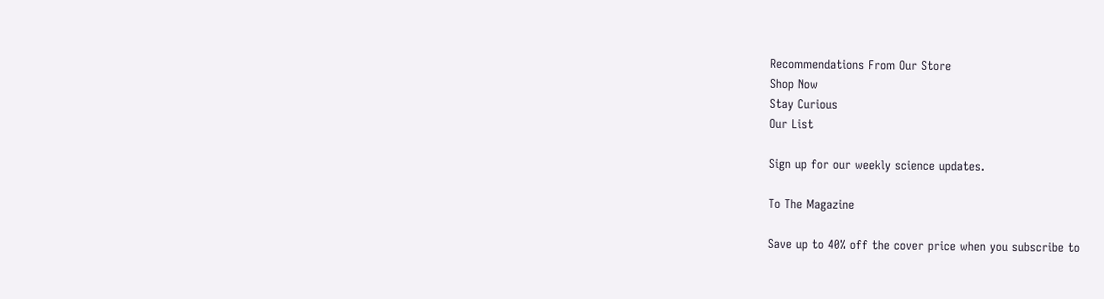Recommendations From Our Store
Shop Now
Stay Curious
Our List

Sign up for our weekly science updates.

To The Magazine

Save up to 40% off the cover price when you subscribe to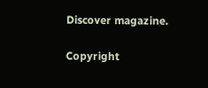Discover magazine.

Copyright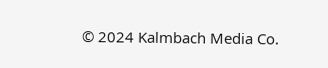© 2024 Kalmbach Media Co.